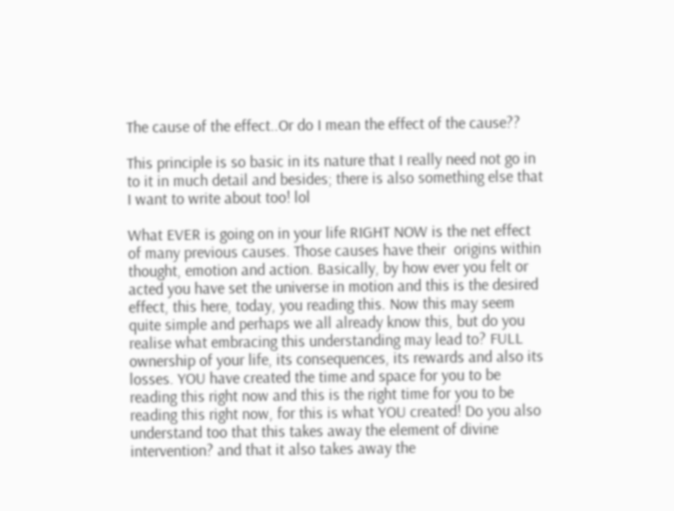The cause of the effect..Or do I mean the effect of the cause??

This principle is so basic in its nature that I really need not go in to it in much detail and besides; there is also something else that I want to write about too! lol

What EVER is going on in your life RIGHT NOW is the net effect of many previous causes. Those causes have their  origins within thought, emotion and action. Basically, by how ever you felt or acted you have set the universe in motion and this is the desired effect, this here, today, you reading this. Now this may seem quite simple and perhaps we all already know this, but do you realise what embracing this understanding may lead to? FULL ownership of your life, its consequences, its rewards and also its losses. YOU have created the time and space for you to be reading this right now and this is the right time for you to be reading this right now, for this is what YOU created! Do you also understand too that this takes away the element of divine intervention? and that it also takes away the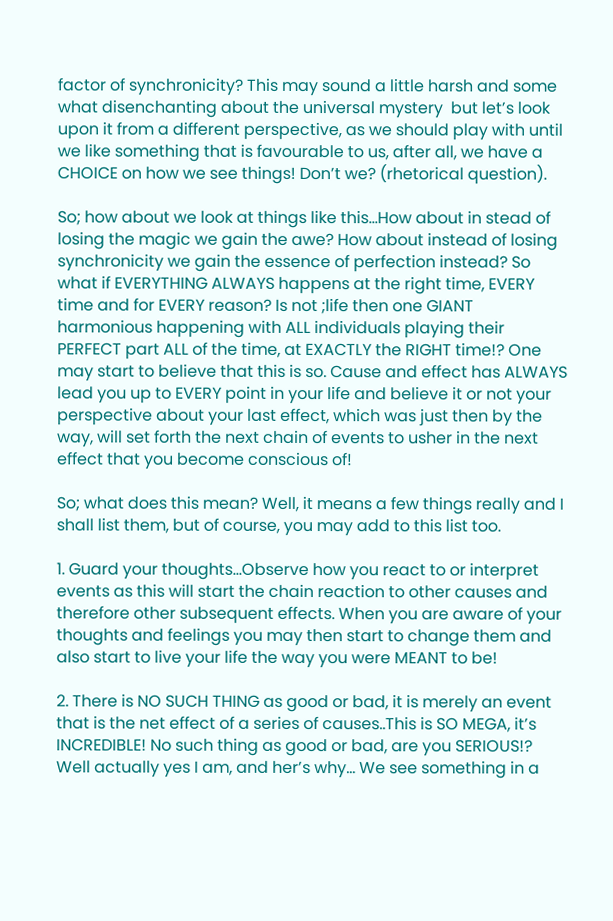factor of synchronicity? This may sound a little harsh and some what disenchanting about the universal mystery  but let’s look upon it from a different perspective, as we should play with until we like something that is favourable to us, after all, we have a CHOICE on how we see things! Don’t we? (rhetorical question).

So; how about we look at things like this…How about in stead of losing the magic we gain the awe? How about instead of losing synchronicity we gain the essence of perfection instead? So what if EVERYTHING ALWAYS happens at the right time, EVERY time and for EVERY reason? Is not ;life then one GIANT harmonious happening with ALL individuals playing their PERFECT part ALL of the time, at EXACTLY the RIGHT time!? One may start to believe that this is so. Cause and effect has ALWAYS lead you up to EVERY point in your life and believe it or not your perspective about your last effect, which was just then by the way, will set forth the next chain of events to usher in the next effect that you become conscious of!

So; what does this mean? Well, it means a few things really and I shall list them, but of course, you may add to this list too.

1. Guard your thoughts…Observe how you react to or interpret events as this will start the chain reaction to other causes and therefore other subsequent effects. When you are aware of your thoughts and feelings you may then start to change them and also start to live your life the way you were MEANT to be!

2. There is NO SUCH THING as good or bad, it is merely an event that is the net effect of a series of causes..This is SO MEGA, it’s INCREDIBLE! No such thing as good or bad, are you SERIOUS!? Well actually yes I am, and her’s why… We see something in a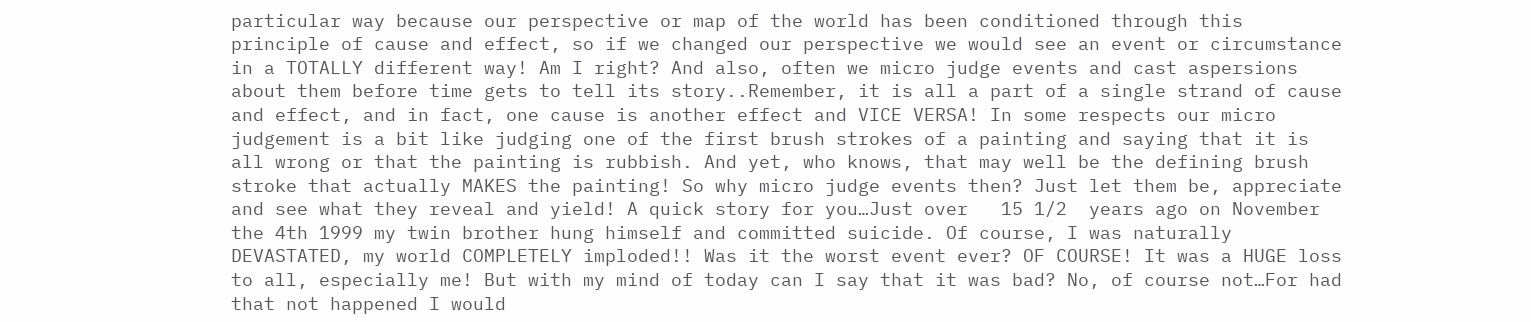particular way because our perspective or map of the world has been conditioned through this principle of cause and effect, so if we changed our perspective we would see an event or circumstance in a TOTALLY different way! Am I right? And also, often we micro judge events and cast aspersions about them before time gets to tell its story..Remember, it is all a part of a single strand of cause and effect, and in fact, one cause is another effect and VICE VERSA! In some respects our micro judgement is a bit like judging one of the first brush strokes of a painting and saying that it is all wrong or that the painting is rubbish. And yet, who knows, that may well be the defining brush stroke that actually MAKES the painting! So why micro judge events then? Just let them be, appreciate and see what they reveal and yield! A quick story for you…Just over   15 1/2  years ago on November the 4th 1999 my twin brother hung himself and committed suicide. Of course, I was naturally DEVASTATED, my world COMPLETELY imploded!! Was it the worst event ever? OF COURSE! It was a HUGE loss to all, especially me! But with my mind of today can I say that it was bad? No, of course not…For had that not happened I would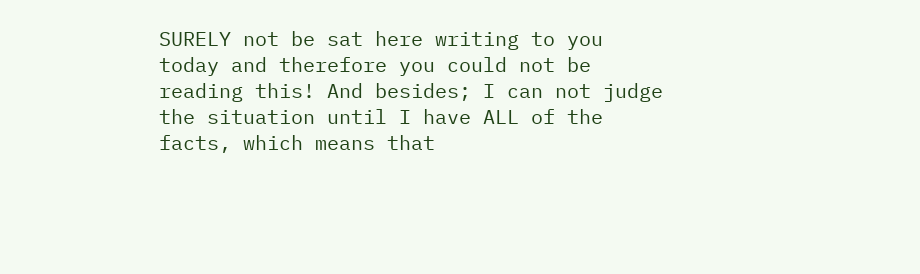SURELY not be sat here writing to you today and therefore you could not be reading this! And besides; I can not judge the situation until I have ALL of the facts, which means that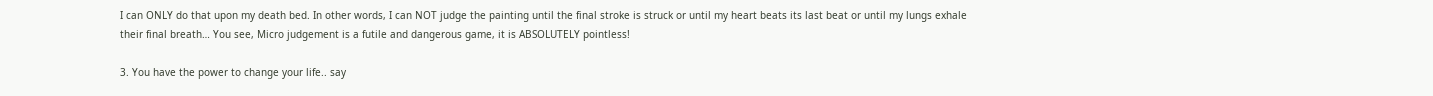I can ONLY do that upon my death bed. In other words, I can NOT judge the painting until the final stroke is struck or until my heart beats its last beat or until my lungs exhale their final breath… You see, Micro judgement is a futile and dangerous game, it is ABSOLUTELY pointless!

3. You have the power to change your life.. say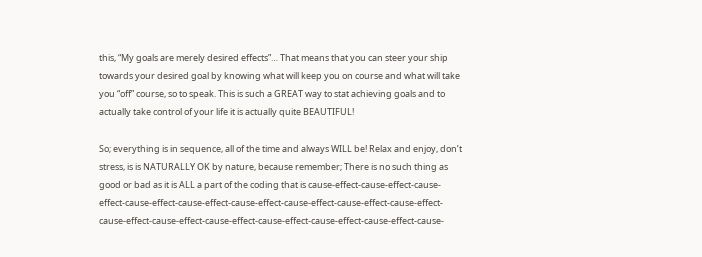this, “My goals are merely desired effects”… That means that you can steer your ship towards your desired goal by knowing what will keep you on course and what will take you “off” course, so to speak. This is such a GREAT way to stat achieving goals and to actually take control of your life it is actually quite BEAUTIFUL!

So; everything is in sequence, all of the time and always WILL be! Relax and enjoy, don’t stress, is is NATURALLY OK by nature, because remember; There is no such thing as good or bad as it is ALL a part of the coding that is cause-effect-cause-effect-cause-effect-cause-effect-cause-effect-cause-effect-cause-effect-cause-effect-cause-effect-cause-effect-cause-effect-cause-effect-cause-effect-cause-effect-cause-effect-cause-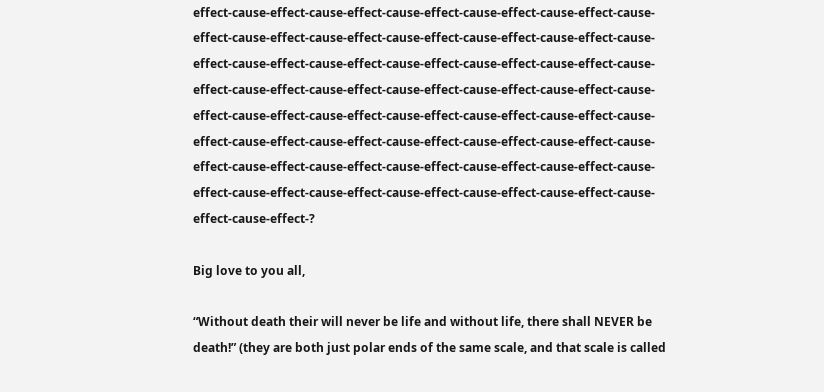effect-cause-effect-cause-effect-cause-effect-cause-effect-cause-effect-cause-effect-cause-effect-cause-effect-cause-effect-cause-effect-cause-effect-cause-effect-cause-effect-cause-effect-cause-effect-cause-effect-cause-effect-cause-effect-cause-effect-cause-effect-cause-effect-cause-effect-cause-effect-cause-effect-cause-effect-cause-effect-cause-effect-cause-effect-cause-effect-cause-effect-cause-effect-cause-effect-cause-effect-cause-effect-cause-effect-cause-effect-cause-effect-cause-effect-cause-effect-cause-effect-cause-effect-cause-effect-cause-effect-cause-effect-cause-effect-cause-effect-cause-effect-cause-effect-cause-effect-?

Big love to you all,

“Without death their will never be life and without life, there shall NEVER be death!” (they are both just polar ends of the same scale, and that scale is called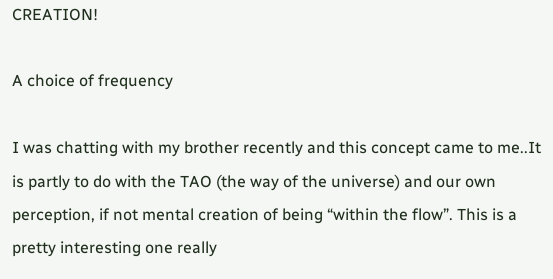CREATION!

A choice of frequency

I was chatting with my brother recently and this concept came to me..It is partly to do with the TAO (the way of the universe) and our own perception, if not mental creation of being “within the flow”. This is a pretty interesting one really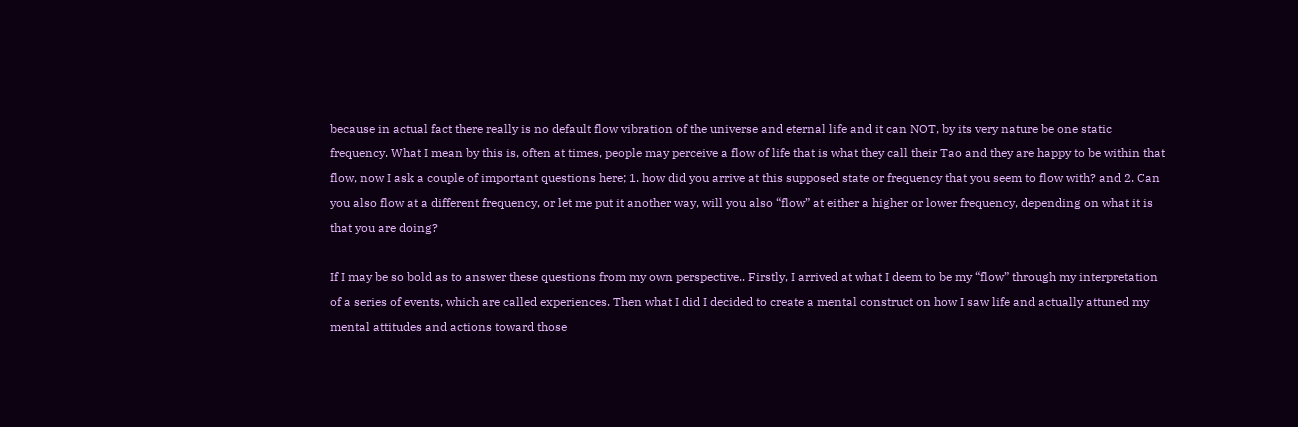because in actual fact there really is no default flow vibration of the universe and eternal life and it can NOT, by its very nature be one static frequency. What I mean by this is, often at times, people may perceive a flow of life that is what they call their Tao and they are happy to be within that flow, now I ask a couple of important questions here; 1. how did you arrive at this supposed state or frequency that you seem to flow with? and 2. Can you also flow at a different frequency, or let me put it another way, will you also “flow” at either a higher or lower frequency, depending on what it is that you are doing?

If I may be so bold as to answer these questions from my own perspective.. Firstly, I arrived at what I deem to be my “flow” through my interpretation of a series of events, which are called experiences. Then what I did I decided to create a mental construct on how I saw life and actually attuned my mental attitudes and actions toward those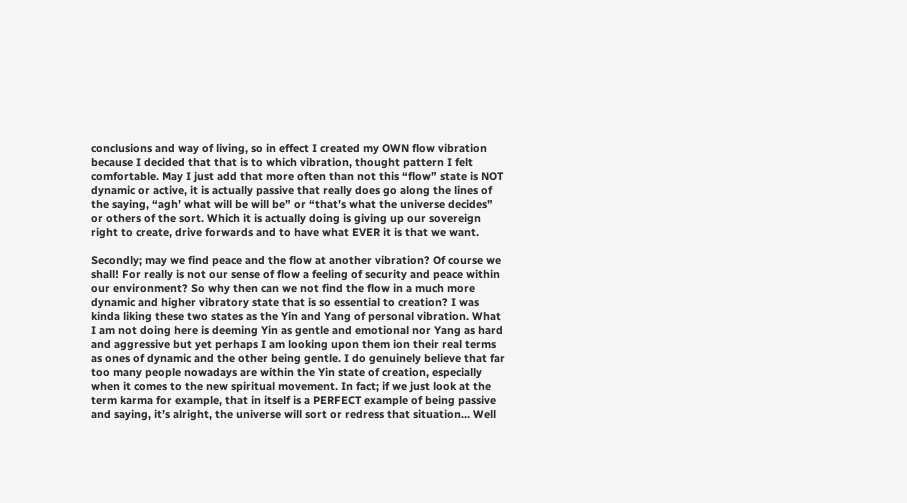conclusions and way of living, so in effect I created my OWN flow vibration because I decided that that is to which vibration, thought pattern I felt comfortable. May I just add that more often than not this “flow” state is NOT dynamic or active, it is actually passive that really does go along the lines of the saying, “agh’ what will be will be” or “that’s what the universe decides” or others of the sort. Which it is actually doing is giving up our sovereign right to create, drive forwards and to have what EVER it is that we want.

Secondly; may we find peace and the flow at another vibration? Of course we shall! For really is not our sense of flow a feeling of security and peace within our environment? So why then can we not find the flow in a much more dynamic and higher vibratory state that is so essential to creation? I was kinda liking these two states as the Yin and Yang of personal vibration. What I am not doing here is deeming Yin as gentle and emotional nor Yang as hard and aggressive but yet perhaps I am looking upon them ion their real terms as ones of dynamic and the other being gentle. I do genuinely believe that far too many people nowadays are within the Yin state of creation, especially when it comes to the new spiritual movement. In fact; if we just look at the term karma for example, that in itself is a PERFECT example of being passive and saying, it’s alright, the universe will sort or redress that situation… Well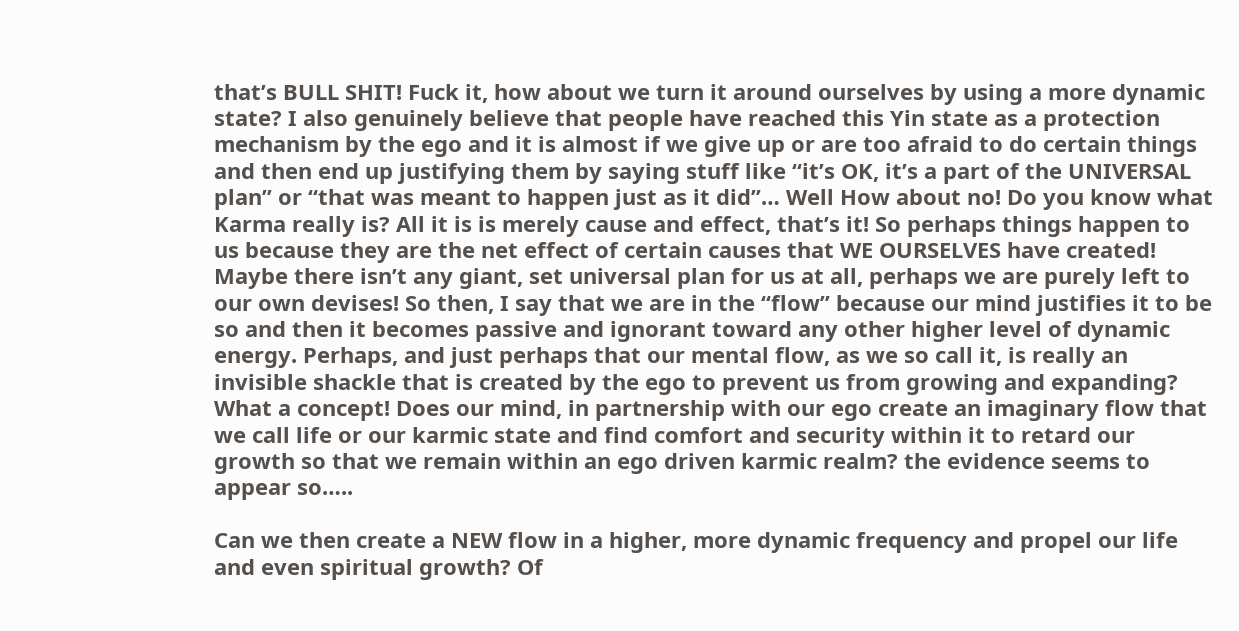that’s BULL SHIT! Fuck it, how about we turn it around ourselves by using a more dynamic state? I also genuinely believe that people have reached this Yin state as a protection mechanism by the ego and it is almost if we give up or are too afraid to do certain things and then end up justifying them by saying stuff like “it’s OK, it’s a part of the UNIVERSAL plan” or “that was meant to happen just as it did”… Well How about no! Do you know what Karma really is? All it is is merely cause and effect, that’s it! So perhaps things happen to us because they are the net effect of certain causes that WE OURSELVES have created! Maybe there isn’t any giant, set universal plan for us at all, perhaps we are purely left to our own devises! So then, I say that we are in the “flow” because our mind justifies it to be so and then it becomes passive and ignorant toward any other higher level of dynamic energy. Perhaps, and just perhaps that our mental flow, as we so call it, is really an invisible shackle that is created by the ego to prevent us from growing and expanding? What a concept! Does our mind, in partnership with our ego create an imaginary flow that we call life or our karmic state and find comfort and security within it to retard our growth so that we remain within an ego driven karmic realm? the evidence seems to appear so…..

Can we then create a NEW flow in a higher, more dynamic frequency and propel our life and even spiritual growth? Of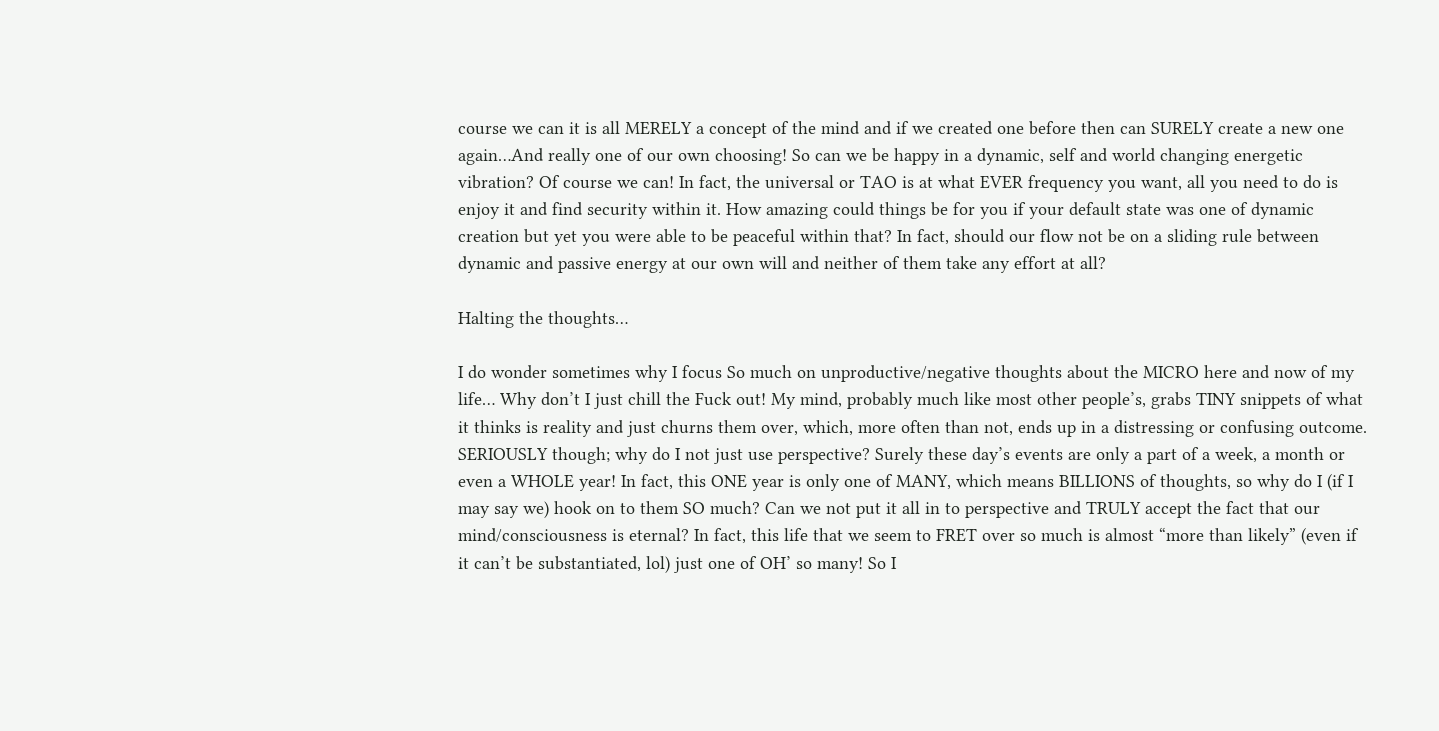course we can it is all MERELY a concept of the mind and if we created one before then can SURELY create a new one again…And really one of our own choosing! So can we be happy in a dynamic, self and world changing energetic vibration? Of course we can! In fact, the universal or TAO is at what EVER frequency you want, all you need to do is enjoy it and find security within it. How amazing could things be for you if your default state was one of dynamic creation but yet you were able to be peaceful within that? In fact, should our flow not be on a sliding rule between dynamic and passive energy at our own will and neither of them take any effort at all?

Halting the thoughts…

I do wonder sometimes why I focus So much on unproductive/negative thoughts about the MICRO here and now of my life… Why don’t I just chill the Fuck out! My mind, probably much like most other people’s, grabs TINY snippets of what it thinks is reality and just churns them over, which, more often than not, ends up in a distressing or confusing outcome. SERIOUSLY though; why do I not just use perspective? Surely these day’s events are only a part of a week, a month or even a WHOLE year! In fact, this ONE year is only one of MANY, which means BILLIONS of thoughts, so why do I (if I may say we) hook on to them SO much? Can we not put it all in to perspective and TRULY accept the fact that our mind/consciousness is eternal? In fact, this life that we seem to FRET over so much is almost “more than likely” (even if it can’t be substantiated, lol) just one of OH’ so many! So I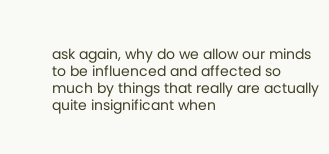ask again, why do we allow our minds to be influenced and affected so much by things that really are actually quite insignificant when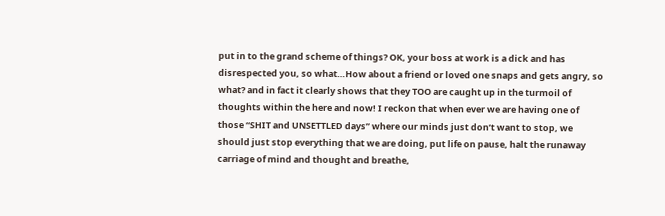put in to the grand scheme of things? OK, your boss at work is a dick and has disrespected you, so what…How about a friend or loved one snaps and gets angry, so what? and in fact it clearly shows that they TOO are caught up in the turmoil of thoughts within the here and now! I reckon that when ever we are having one of those “SHIT and UNSETTLED days” where our minds just don’t want to stop, we should just stop everything that we are doing, put life on pause, halt the runaway carriage of mind and thought and breathe,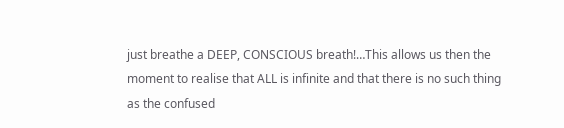just breathe a DEEP, CONSCIOUS breath!…This allows us then the moment to realise that ALL is infinite and that there is no such thing as the confused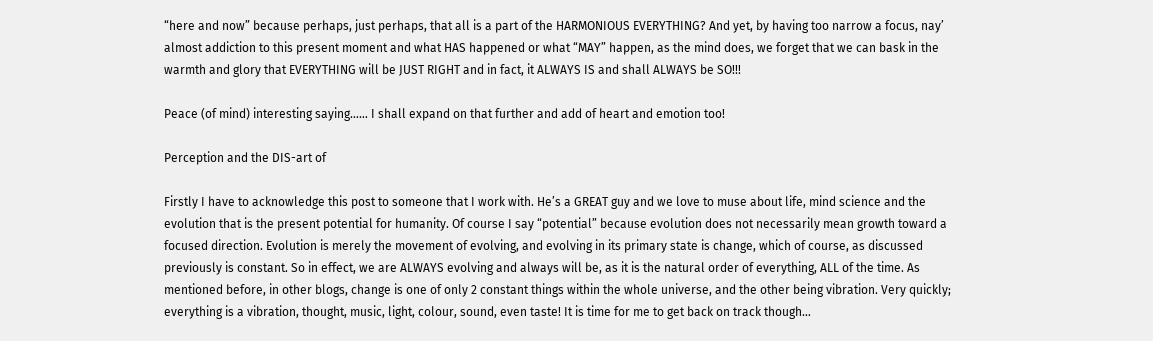“here and now” because perhaps, just perhaps, that all is a part of the HARMONIOUS EVERYTHING? And yet, by having too narrow a focus, nay’ almost addiction to this present moment and what HAS happened or what “MAY” happen, as the mind does, we forget that we can bask in the warmth and glory that EVERYTHING will be JUST RIGHT and in fact, it ALWAYS IS and shall ALWAYS be SO!!!

Peace (of mind) interesting saying…… I shall expand on that further and add of heart and emotion too!

Perception and the DIS-art of

Firstly I have to acknowledge this post to someone that I work with. He’s a GREAT guy and we love to muse about life, mind science and the evolution that is the present potential for humanity. Of course I say “potential” because evolution does not necessarily mean growth toward a focused direction. Evolution is merely the movement of evolving, and evolving in its primary state is change, which of course, as discussed previously is constant. So in effect, we are ALWAYS evolving and always will be, as it is the natural order of everything, ALL of the time. As mentioned before, in other blogs, change is one of only 2 constant things within the whole universe, and the other being vibration. Very quickly; everything is a vibration, thought, music, light, colour, sound, even taste! It is time for me to get back on track though…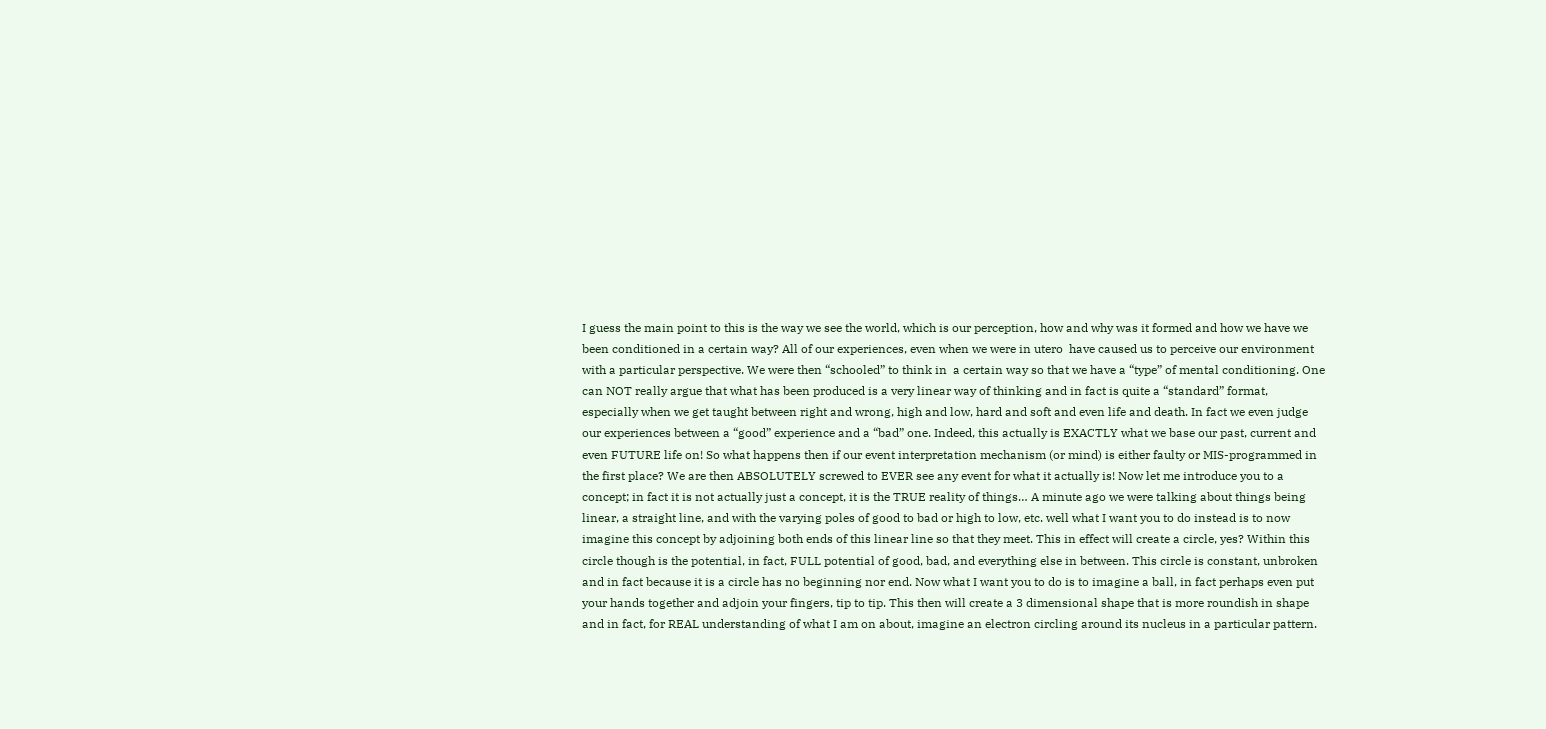I guess the main point to this is the way we see the world, which is our perception, how and why was it formed and how we have we been conditioned in a certain way? All of our experiences, even when we were in utero  have caused us to perceive our environment with a particular perspective. We were then “schooled” to think in  a certain way so that we have a “type” of mental conditioning. One can NOT really argue that what has been produced is a very linear way of thinking and in fact is quite a “standard” format, especially when we get taught between right and wrong, high and low, hard and soft and even life and death. In fact we even judge our experiences between a “good” experience and a “bad” one. Indeed, this actually is EXACTLY what we base our past, current and even FUTURE life on! So what happens then if our event interpretation mechanism (or mind) is either faulty or MIS-programmed in the first place? We are then ABSOLUTELY screwed to EVER see any event for what it actually is! Now let me introduce you to a concept; in fact it is not actually just a concept, it is the TRUE reality of things… A minute ago we were talking about things being linear, a straight line, and with the varying poles of good to bad or high to low, etc. well what I want you to do instead is to now imagine this concept by adjoining both ends of this linear line so that they meet. This in effect will create a circle, yes? Within this circle though is the potential, in fact, FULL potential of good, bad, and everything else in between. This circle is constant, unbroken and in fact because it is a circle has no beginning nor end. Now what I want you to do is to imagine a ball, in fact perhaps even put your hands together and adjoin your fingers, tip to tip. This then will create a 3 dimensional shape that is more roundish in shape and in fact, for REAL understanding of what I am on about, imagine an electron circling around its nucleus in a particular pattern.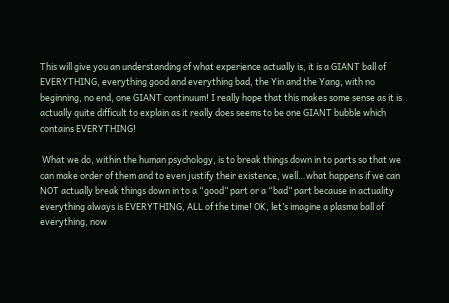This will give you an understanding of what experience actually is, it is a GIANT ball of EVERYTHING, everything good and everything bad, the Yin and the Yang, with no beginning, no end, one GIANT continuum! I really hope that this makes some sense as it is actually quite difficult to explain as it really does seems to be one GIANT bubble which contains EVERYTHING!

 What we do, within the human psychology, is to break things down in to parts so that we can make order of them and to even justify their existence, well…what happens if we can NOT actually break things down in to a “good” part or a “bad” part because in actuality everything always is EVERYTHING, ALL of the time! OK, let’s imagine a plasma ball of everything, now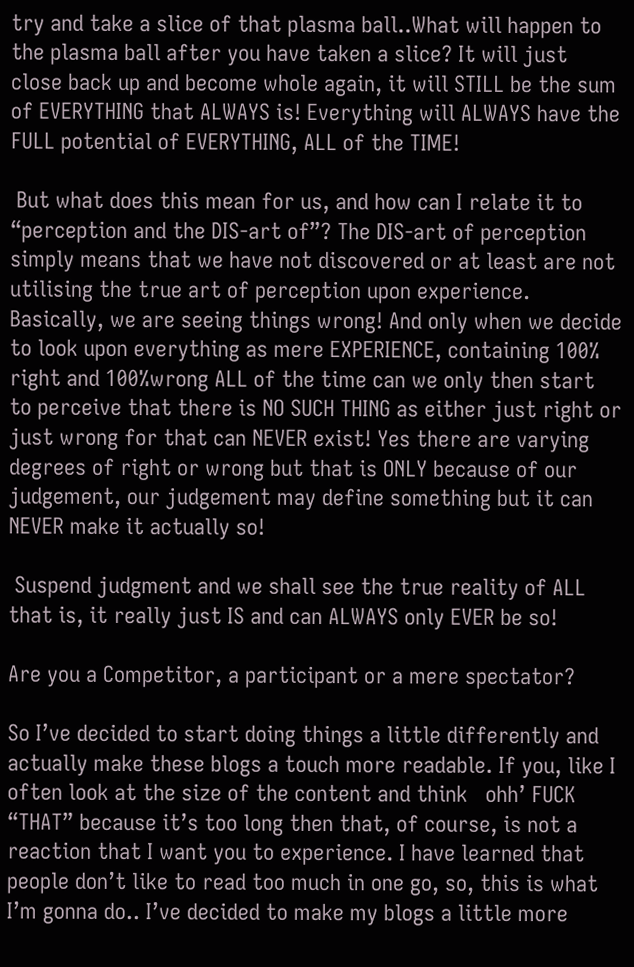try and take a slice of that plasma ball..What will happen to the plasma ball after you have taken a slice? It will just close back up and become whole again, it will STILL be the sum of EVERYTHING that ALWAYS is! Everything will ALWAYS have the FULL potential of EVERYTHING, ALL of the TIME!

 But what does this mean for us, and how can I relate it to “perception and the DIS-art of”? The DIS-art of perception simply means that we have not discovered or at least are not utilising the true art of perception upon experience. Basically, we are seeing things wrong! And only when we decide to look upon everything as mere EXPERIENCE, containing 100% right and 100%wrong ALL of the time can we only then start to perceive that there is NO SUCH THING as either just right or just wrong for that can NEVER exist! Yes there are varying degrees of right or wrong but that is ONLY because of our judgement, our judgement may define something but it can NEVER make it actually so!

 Suspend judgment and we shall see the true reality of ALL that is, it really just IS and can ALWAYS only EVER be so!

Are you a Competitor, a participant or a mere spectator?

So I’ve decided to start doing things a little differently and actually make these blogs a touch more readable. If you, like I often look at the size of the content and think   ohh’ FUCK “THAT” because it’s too long then that, of course, is not a reaction that I want you to experience. I have learned that people don’t like to read too much in one go, so, this is what I’m gonna do.. I’ve decided to make my blogs a little more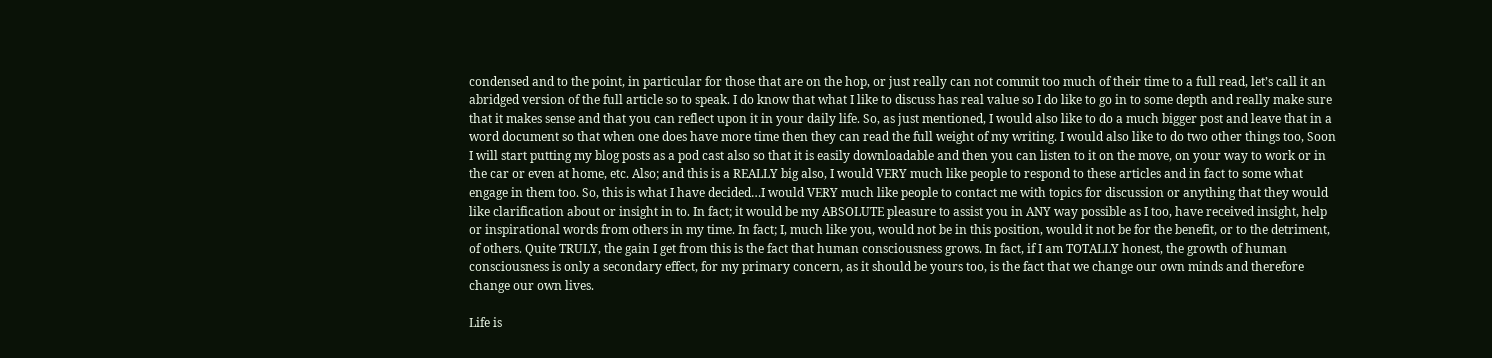condensed and to the point, in particular for those that are on the hop, or just really can not commit too much of their time to a full read, let’s call it an abridged version of the full article so to speak. I do know that what I like to discuss has real value so I do like to go in to some depth and really make sure that it makes sense and that you can reflect upon it in your daily life. So, as just mentioned, I would also like to do a much bigger post and leave that in a word document so that when one does have more time then they can read the full weight of my writing. I would also like to do two other things too, Soon I will start putting my blog posts as a pod cast also so that it is easily downloadable and then you can listen to it on the move, on your way to work or in the car or even at home, etc. Also; and this is a REALLY big also, I would VERY much like people to respond to these articles and in fact to some what engage in them too. So, this is what I have decided…I would VERY much like people to contact me with topics for discussion or anything that they would like clarification about or insight in to. In fact; it would be my ABSOLUTE pleasure to assist you in ANY way possible as I too, have received insight, help or inspirational words from others in my time. In fact; I, much like you, would not be in this position, would it not be for the benefit, or to the detriment, of others. Quite TRULY, the gain I get from this is the fact that human consciousness grows. In fact, if I am TOTALLY honest, the growth of human consciousness is only a secondary effect, for my primary concern, as it should be yours too, is the fact that we change our own minds and therefore change our own lives.

Life is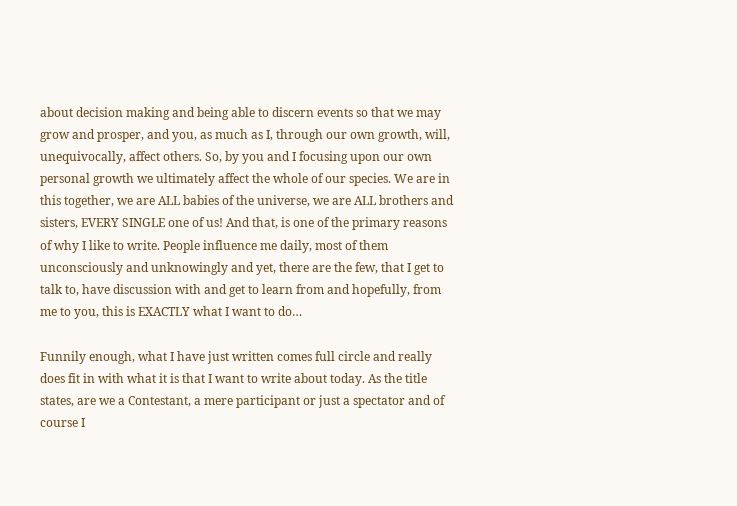about decision making and being able to discern events so that we may grow and prosper, and you, as much as I, through our own growth, will, unequivocally, affect others. So, by you and I focusing upon our own personal growth we ultimately affect the whole of our species. We are in this together, we are ALL babies of the universe, we are ALL brothers and sisters, EVERY SINGLE one of us! And that, is one of the primary reasons of why I like to write. People influence me daily, most of them unconsciously and unknowingly and yet, there are the few, that I get to talk to, have discussion with and get to learn from and hopefully, from me to you, this is EXACTLY what I want to do…

Funnily enough, what I have just written comes full circle and really does fit in with what it is that I want to write about today. As the title states, are we a Contestant, a mere participant or just a spectator and of course I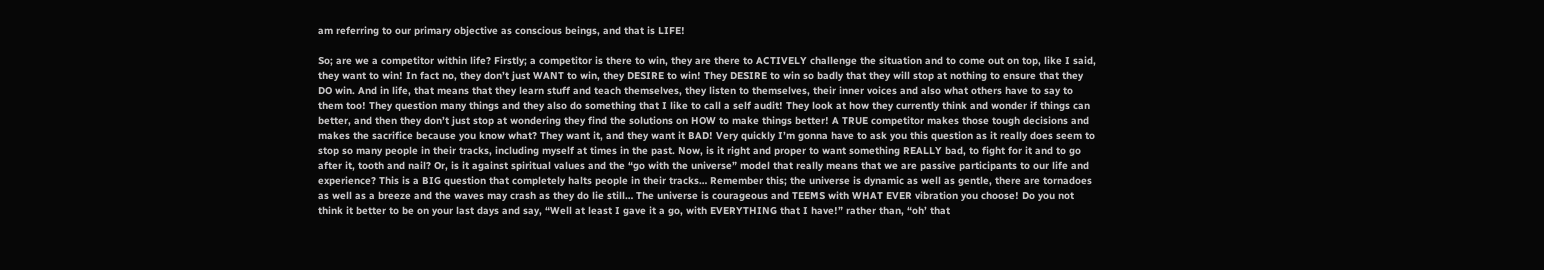am referring to our primary objective as conscious beings, and that is LIFE!

So; are we a competitor within life? Firstly; a competitor is there to win, they are there to ACTIVELY challenge the situation and to come out on top, like I said, they want to win! In fact no, they don’t just WANT to win, they DESIRE to win! They DESIRE to win so badly that they will stop at nothing to ensure that they DO win. And in life, that means that they learn stuff and teach themselves, they listen to themselves, their inner voices and also what others have to say to them too! They question many things and they also do something that I like to call a self audit! They look at how they currently think and wonder if things can better, and then they don’t just stop at wondering they find the solutions on HOW to make things better! A TRUE competitor makes those tough decisions and makes the sacrifice because you know what? They want it, and they want it BAD! Very quickly I’m gonna have to ask you this question as it really does seem to stop so many people in their tracks, including myself at times in the past. Now, is it right and proper to want something REALLY bad, to fight for it and to go after it, tooth and nail? Or, is it against spiritual values and the “go with the universe” model that really means that we are passive participants to our life and experience? This is a BIG question that completely halts people in their tracks… Remember this; the universe is dynamic as well as gentle, there are tornadoes as well as a breeze and the waves may crash as they do lie still… The universe is courageous and TEEMS with WHAT EVER vibration you choose! Do you not think it better to be on your last days and say, “Well at least I gave it a go, with EVERYTHING that I have!” rather than, “oh’ that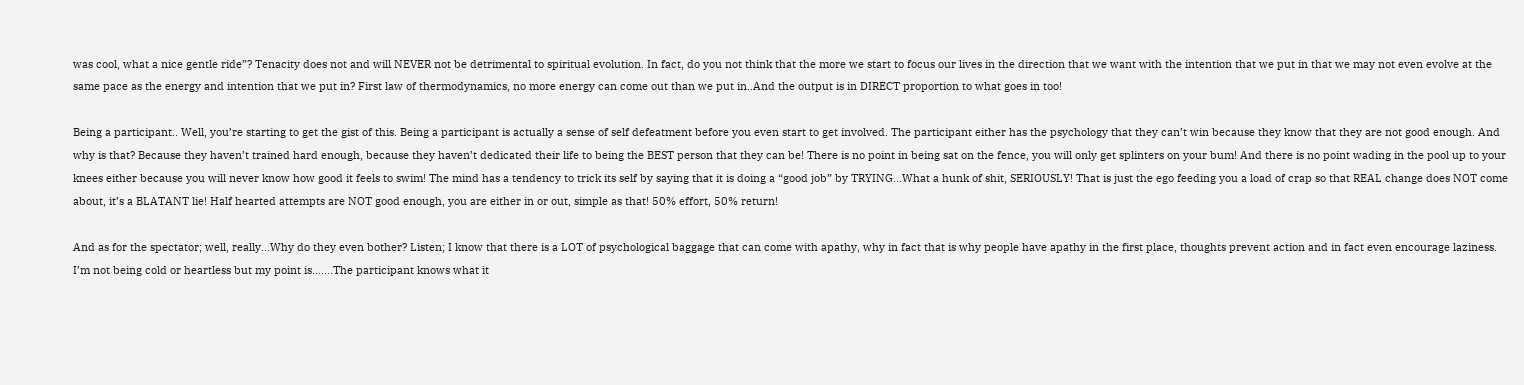was cool, what a nice gentle ride”? Tenacity does not and will NEVER not be detrimental to spiritual evolution. In fact, do you not think that the more we start to focus our lives in the direction that we want with the intention that we put in that we may not even evolve at the same pace as the energy and intention that we put in? First law of thermodynamics, no more energy can come out than we put in..And the output is in DIRECT proportion to what goes in too!

Being a participant.. Well, you’re starting to get the gist of this. Being a participant is actually a sense of self defeatment before you even start to get involved. The participant either has the psychology that they can’t win because they know that they are not good enough. And why is that? Because they haven’t trained hard enough, because they haven’t dedicated their life to being the BEST person that they can be! There is no point in being sat on the fence, you will only get splinters on your bum! And there is no point wading in the pool up to your knees either because you will never know how good it feels to swim! The mind has a tendency to trick its self by saying that it is doing a “good job” by TRYING…What a hunk of shit, SERIOUSLY! That is just the ego feeding you a load of crap so that REAL change does NOT come about, it’s a BLATANT lie! Half hearted attempts are NOT good enough, you are either in or out, simple as that! 50% effort, 50% return!

And as for the spectator; well, really…Why do they even bother? Listen; I know that there is a LOT of psychological baggage that can come with apathy, why in fact that is why people have apathy in the first place, thoughts prevent action and in fact even encourage laziness. I’m not being cold or heartless but my point is…….The participant knows what it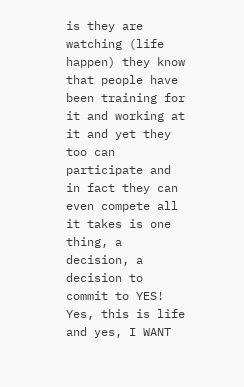is they are watching (life happen) they know that people have been training for it and working at it and yet they too can participate and in fact they can even compete all it takes is one thing, a decision, a decision to commit to YES! Yes, this is life and yes, I WANT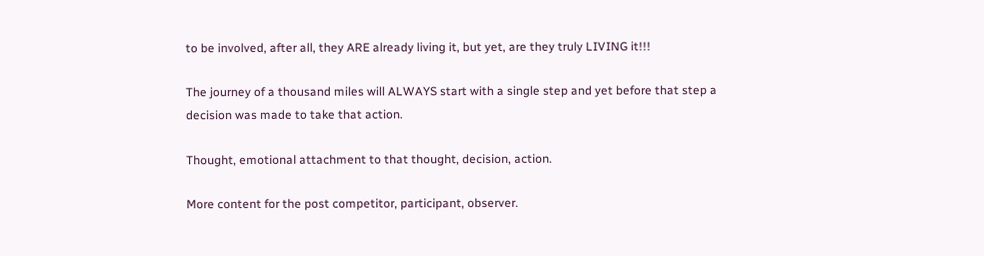to be involved, after all, they ARE already living it, but yet, are they truly LIVING it!!!

The journey of a thousand miles will ALWAYS start with a single step and yet before that step a decision was made to take that action.

Thought, emotional attachment to that thought, decision, action.

More content for the post competitor, participant, observer.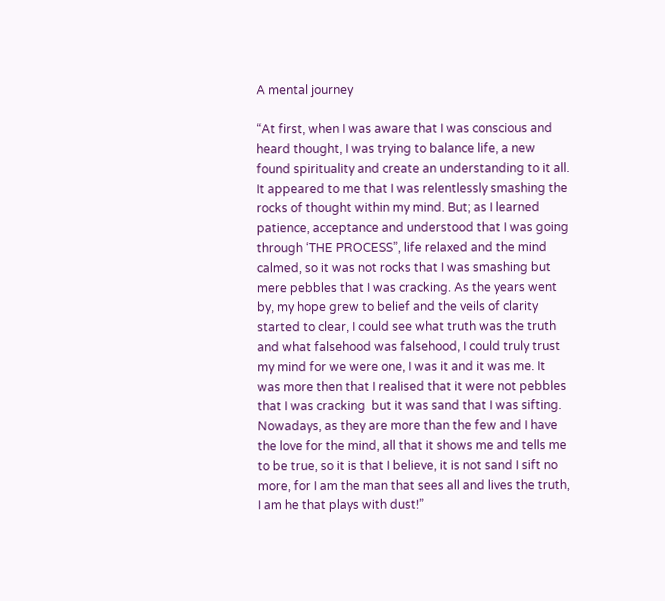A mental journey

“At first, when I was aware that I was conscious and heard thought, I was trying to balance life, a new found spirituality and create an understanding to it all. It appeared to me that I was relentlessly smashing the rocks of thought within my mind. But; as I learned patience, acceptance and understood that I was going through ‘THE PROCESS”, life relaxed and the mind calmed, so it was not rocks that I was smashing but mere pebbles that I was cracking. As the years went by, my hope grew to belief and the veils of clarity started to clear, I could see what truth was the truth and what falsehood was falsehood, I could truly trust my mind for we were one, I was it and it was me. It was more then that I realised that it were not pebbles that I was cracking  but it was sand that I was sifting. Nowadays, as they are more than the few and I have the love for the mind, all that it shows me and tells me to be true, so it is that I believe, it is not sand I sift no more, for I am the man that sees all and lives the truth, I am he that plays with dust!”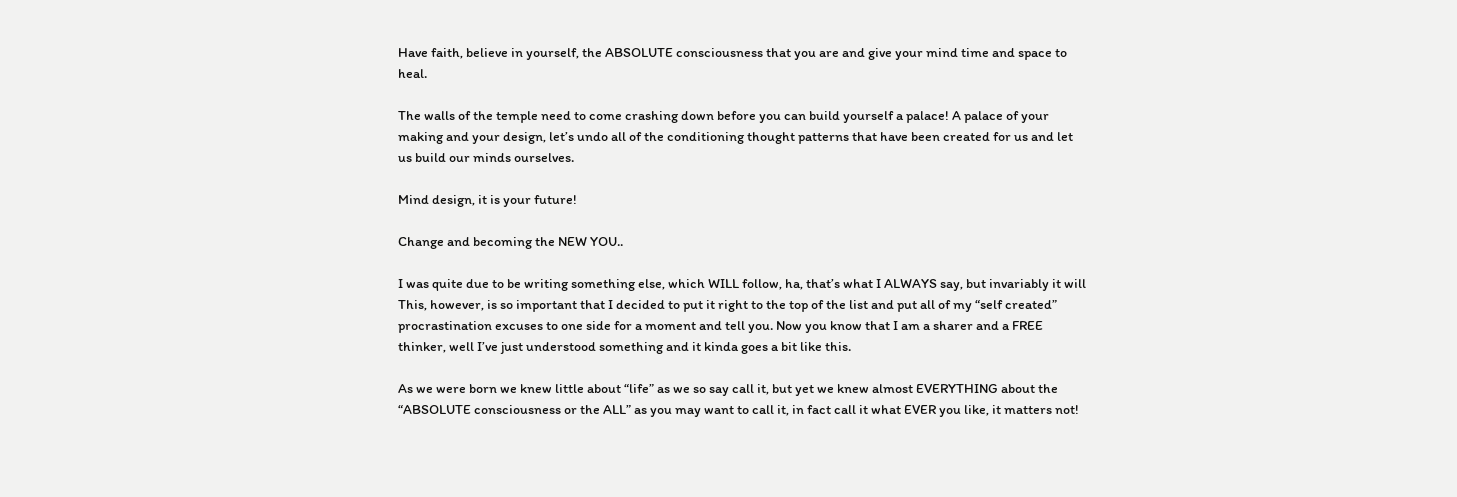Have faith, believe in yourself, the ABSOLUTE consciousness that you are and give your mind time and space to heal.

The walls of the temple need to come crashing down before you can build yourself a palace! A palace of your making and your design, let’s undo all of the conditioning thought patterns that have been created for us and let us build our minds ourselves.

Mind design, it is your future!

Change and becoming the NEW YOU..

I was quite due to be writing something else, which WILL follow, ha, that’s what I ALWAYS say, but invariably it will  This, however, is so important that I decided to put it right to the top of the list and put all of my “self created” procrastination excuses to one side for a moment and tell you. Now you know that I am a sharer and a FREE thinker, well I’ve just understood something and it kinda goes a bit like this.

As we were born we knew little about “life” as we so say call it, but yet we knew almost EVERYTHING about the “ABSOLUTE consciousness or the ALL” as you may want to call it, in fact call it what EVER you like, it matters not!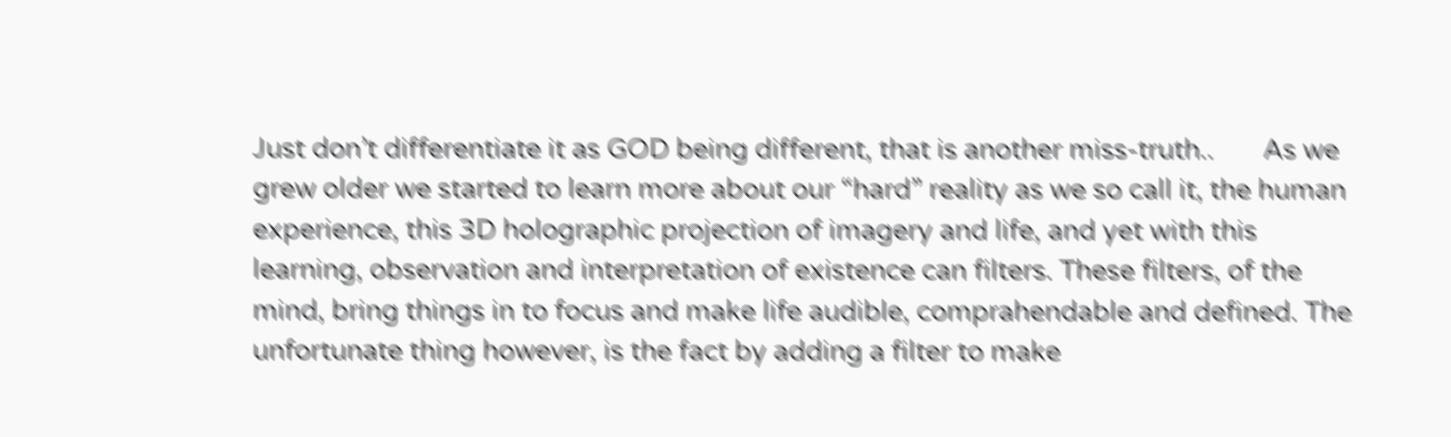Just don’t differentiate it as GOD being different, that is another miss-truth..       As we grew older we started to learn more about our “hard” reality as we so call it, the human experience, this 3D holographic projection of imagery and life, and yet with this learning, observation and interpretation of existence can filters. These filters, of the mind, bring things in to focus and make life audible, comprahendable and defined. The unfortunate thing however, is the fact by adding a filter to make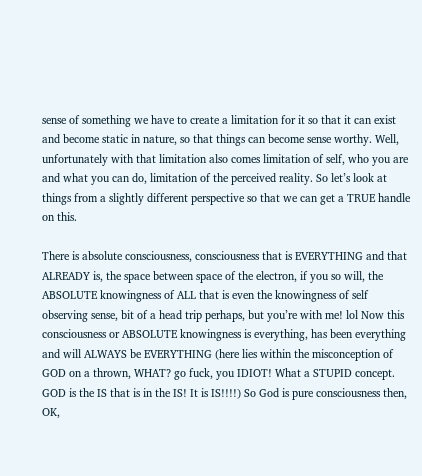sense of something we have to create a limitation for it so that it can exist and become static in nature, so that things can become sense worthy. Well, unfortunately with that limitation also comes limitation of self, who you are and what you can do, limitation of the perceived reality. So let’s look at things from a slightly different perspective so that we can get a TRUE handle on this.

There is absolute consciousness, consciousness that is EVERYTHING and that ALREADY is, the space between space of the electron, if you so will, the ABSOLUTE knowingness of ALL that is even the knowingness of self observing sense, bit of a head trip perhaps, but you’re with me! lol Now this consciousness or ABSOLUTE knowingness is everything, has been everything and will ALWAYS be EVERYTHING (here lies within the misconception of GOD on a thrown, WHAT? go fuck, you IDIOT! What a STUPID concept. GOD is the IS that is in the IS! It is IS!!!!) So God is pure consciousness then, OK,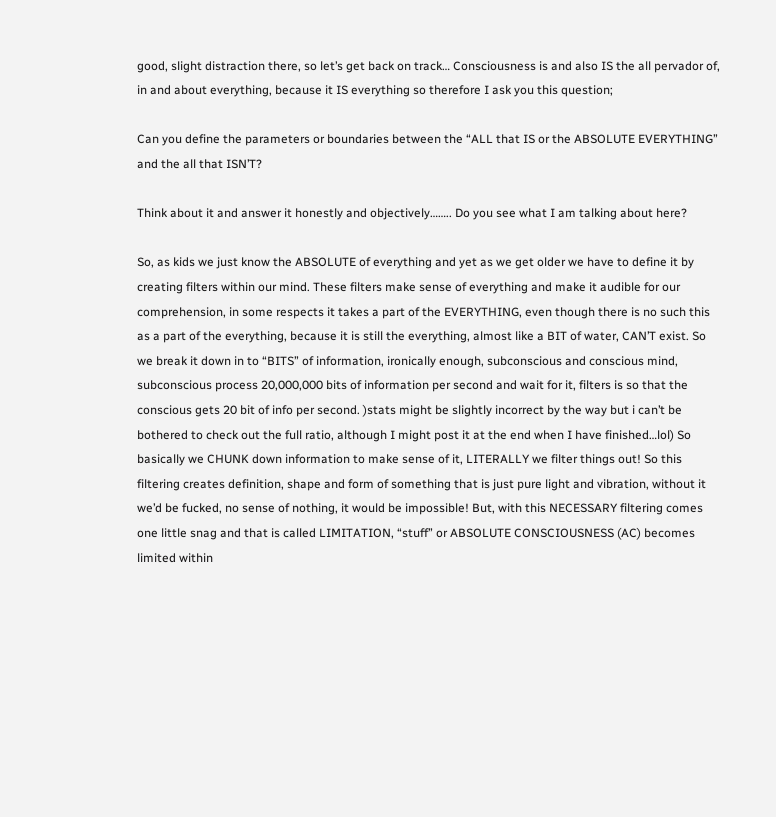good, slight distraction there, so let’s get back on track… Consciousness is and also IS the all pervador of, in and about everything, because it IS everything so therefore I ask you this question;

Can you define the parameters or boundaries between the “ALL that IS or the ABSOLUTE EVERYTHING” and the all that ISN’T?

Think about it and answer it honestly and objectively…….. Do you see what I am talking about here?

So, as kids we just know the ABSOLUTE of everything and yet as we get older we have to define it by creating filters within our mind. These filters make sense of everything and make it audible for our comprehension, in some respects it takes a part of the EVERYTHING, even though there is no such this as a part of the everything, because it is still the everything, almost like a BIT of water, CAN’T exist. So we break it down in to “BITS” of information, ironically enough, subconscious and conscious mind, subconscious process 20,000,000 bits of information per second and wait for it, filters is so that the conscious gets 20 bit of info per second. )stats might be slightly incorrect by the way but i can’t be bothered to check out the full ratio, although I might post it at the end when I have finished…lol) So basically we CHUNK down information to make sense of it, LITERALLY we filter things out! So this filtering creates definition, shape and form of something that is just pure light and vibration, without it we’d be fucked, no sense of nothing, it would be impossible! But, with this NECESSARY filtering comes one little snag and that is called LIMITATION, “stuff” or ABSOLUTE CONSCIOUSNESS (AC) becomes limited within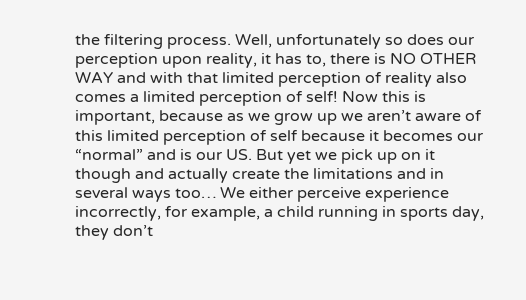the filtering process. Well, unfortunately so does our perception upon reality, it has to, there is NO OTHER WAY and with that limited perception of reality also comes a limited perception of self! Now this is important, because as we grow up we aren’t aware of this limited perception of self because it becomes our “normal” and is our US. But yet we pick up on it though and actually create the limitations and in several ways too… We either perceive experience incorrectly, for example, a child running in sports day, they don’t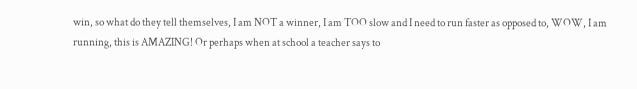win, so what do they tell themselves, I am NOT a winner, I am TOO slow and I need to run faster as opposed to, WOW, I am running, this is AMAZING! Or perhaps when at school a teacher says to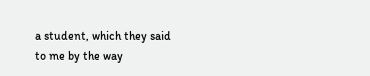a student, which they said to me by the way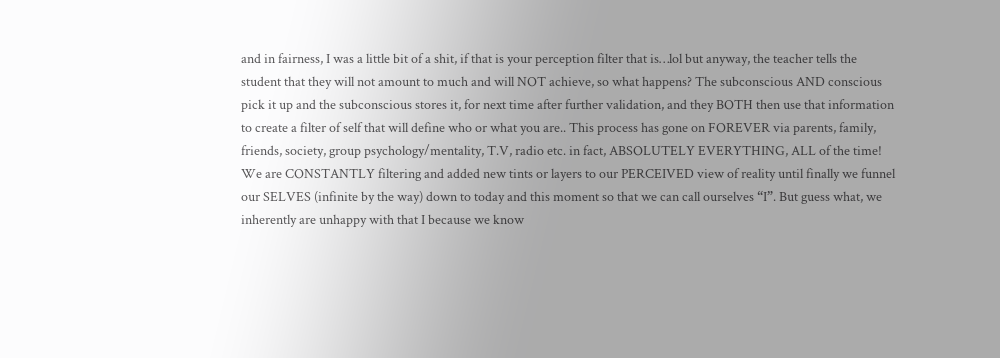and in fairness, I was a little bit of a shit, if that is your perception filter that is…lol but anyway, the teacher tells the student that they will not amount to much and will NOT achieve, so what happens? The subconscious AND conscious pick it up and the subconscious stores it, for next time after further validation, and they BOTH then use that information to create a filter of self that will define who or what you are.. This process has gone on FOREVER via parents, family, friends, society, group psychology/mentality, T.V, radio etc. in fact, ABSOLUTELY EVERYTHING, ALL of the time! We are CONSTANTLY filtering and added new tints or layers to our PERCEIVED view of reality until finally we funnel our SELVES (infinite by the way) down to today and this moment so that we can call ourselves “I”. But guess what, we inherently are unhappy with that I because we know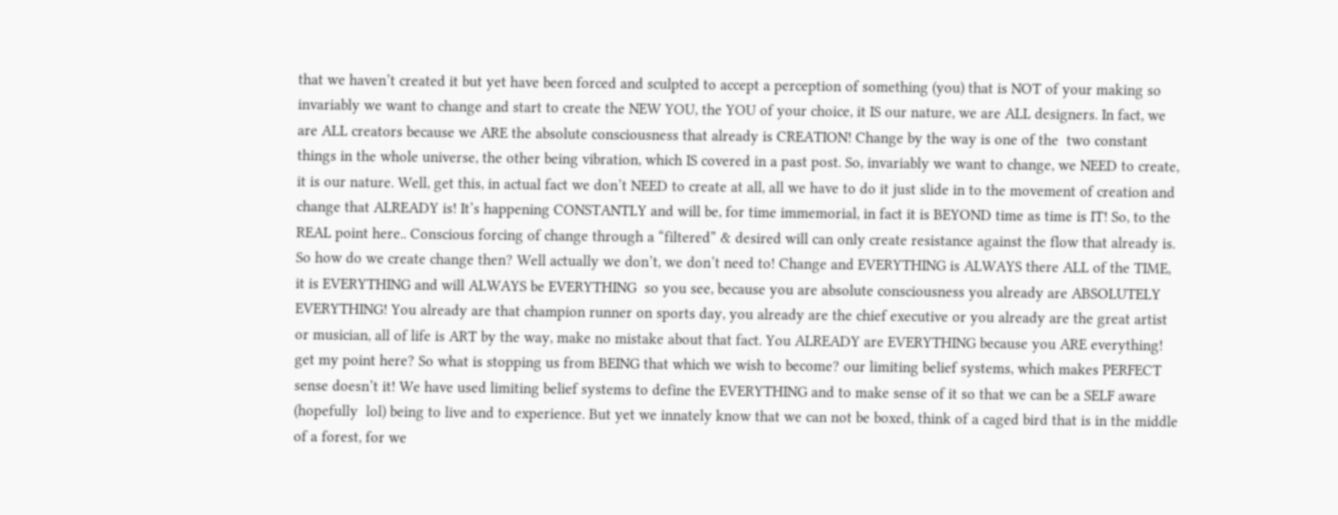that we haven’t created it but yet have been forced and sculpted to accept a perception of something (you) that is NOT of your making so invariably we want to change and start to create the NEW YOU, the YOU of your choice, it IS our nature, we are ALL designers. In fact, we are ALL creators because we ARE the absolute consciousness that already is CREATION! Change by the way is one of the  two constant things in the whole universe, the other being vibration, which IS covered in a past post. So, invariably we want to change, we NEED to create, it is our nature. Well, get this, in actual fact we don’t NEED to create at all, all we have to do it just slide in to the movement of creation and change that ALREADY is! It’s happening CONSTANTLY and will be, for time immemorial, in fact it is BEYOND time as time is IT! So, to the REAL point here.. Conscious forcing of change through a “filtered” & desired will can only create resistance against the flow that already is. So how do we create change then? Well actually we don’t, we don’t need to! Change and EVERYTHING is ALWAYS there ALL of the TIME, it is EVERYTHING and will ALWAYS be EVERYTHING  so you see, because you are absolute consciousness you already are ABSOLUTELY EVERYTHING! You already are that champion runner on sports day, you already are the chief executive or you already are the great artist or musician, all of life is ART by the way, make no mistake about that fact. You ALREADY are EVERYTHING because you ARE everything! get my point here? So what is stopping us from BEING that which we wish to become? our limiting belief systems, which makes PERFECT sense doesn’t it! We have used limiting belief systems to define the EVERYTHING and to make sense of it so that we can be a SELF aware (hopefully  lol) being to live and to experience. But yet we innately know that we can not be boxed, think of a caged bird that is in the middle of a forest, for we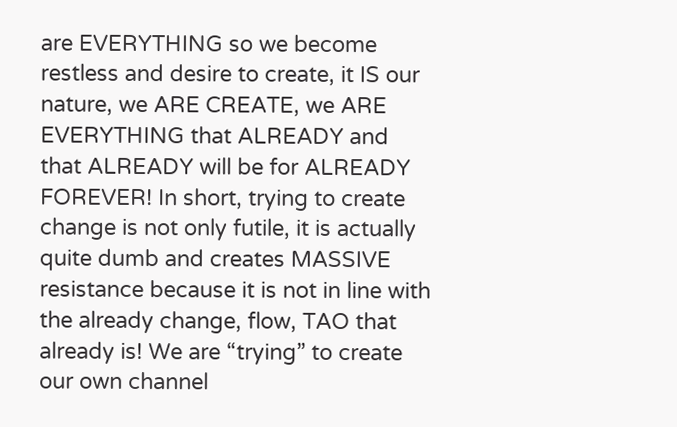are EVERYTHING so we become restless and desire to create, it IS our nature, we ARE CREATE, we ARE EVERYTHING that ALREADY and that ALREADY will be for ALREADY FOREVER! In short, trying to create change is not only futile, it is actually quite dumb and creates MASSIVE resistance because it is not in line with the already change, flow, TAO that already is! We are “trying” to create our own channel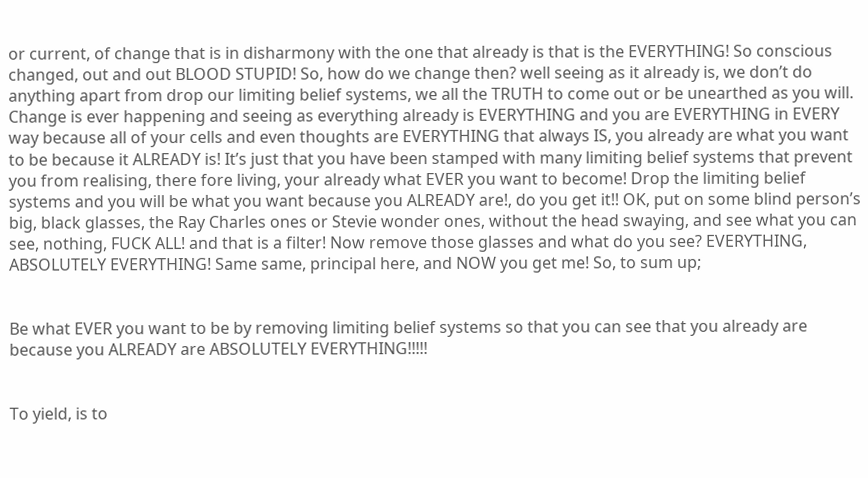or current, of change that is in disharmony with the one that already is that is the EVERYTHING! So conscious changed, out and out BLOOD STUPID! So, how do we change then? well seeing as it already is, we don’t do anything apart from drop our limiting belief systems, we all the TRUTH to come out or be unearthed as you will. Change is ever happening and seeing as everything already is EVERYTHING and you are EVERYTHING in EVERY way because all of your cells and even thoughts are EVERYTHING that always IS, you already are what you want to be because it ALREADY is! It’s just that you have been stamped with many limiting belief systems that prevent you from realising, there fore living, your already what EVER you want to become! Drop the limiting belief systems and you will be what you want because you ALREADY are!, do you get it!! OK, put on some blind person’s big, black glasses, the Ray Charles ones or Stevie wonder ones, without the head swaying, and see what you can see, nothing, FUCK ALL! and that is a filter! Now remove those glasses and what do you see? EVERYTHING, ABSOLUTELY EVERYTHING! Same same, principal here, and NOW you get me! So, to sum up;


Be what EVER you want to be by removing limiting belief systems so that you can see that you already are because you ALREADY are ABSOLUTELY EVERYTHING!!!!!


To yield, is to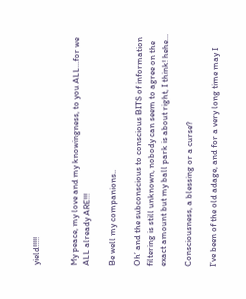yield!!!!!


My peace, my love and my knowingness, to you ALL…for we ALL already ARE!!!

Be well my companions..

Oh’ and the subconscious to conscious BITS of information filtering is still unknown, nobody can seem to agree on the exact amount but my ball park is about right, I think! hehe…

Consciousness, a blessing or a curse?

I’ve been of the old adage, and for a very long time may I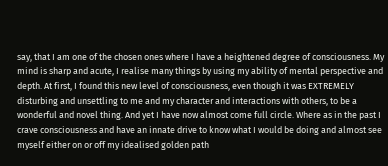say, that I am one of the chosen ones where I have a heightened degree of consciousness. My mind is sharp and acute, I realise many things by using my ability of mental perspective and depth. At first, I found this new level of consciousness, even though it was EXTREMELY disturbing and unsettling to me and my character and interactions with others, to be a wonderful and novel thing. And yet I have now almost come full circle. Where as in the past I crave consciousness and have an innate drive to know what I would be doing and almost see myself either on or off my idealised golden path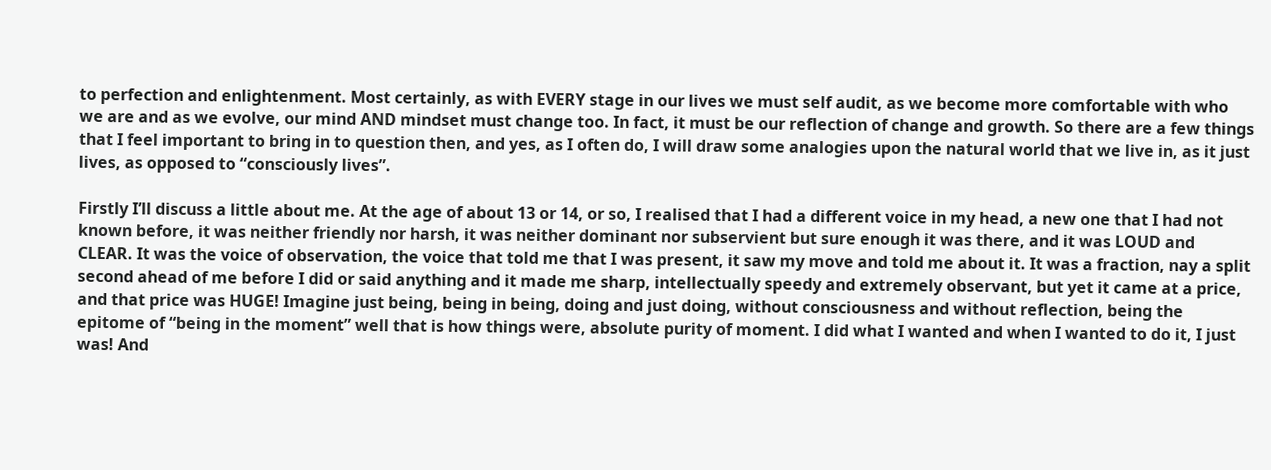to perfection and enlightenment. Most certainly, as with EVERY stage in our lives we must self audit, as we become more comfortable with who we are and as we evolve, our mind AND mindset must change too. In fact, it must be our reflection of change and growth. So there are a few things that I feel important to bring in to question then, and yes, as I often do, I will draw some analogies upon the natural world that we live in, as it just lives, as opposed to “consciously lives”.

Firstly I’ll discuss a little about me. At the age of about 13 or 14, or so, I realised that I had a different voice in my head, a new one that I had not known before, it was neither friendly nor harsh, it was neither dominant nor subservient but sure enough it was there, and it was LOUD and CLEAR. It was the voice of observation, the voice that told me that I was present, it saw my move and told me about it. It was a fraction, nay a split second ahead of me before I did or said anything and it made me sharp, intellectually speedy and extremely observant, but yet it came at a price, and that price was HUGE! Imagine just being, being in being, doing and just doing, without consciousness and without reflection, being the epitome of “being in the moment” well that is how things were, absolute purity of moment. I did what I wanted and when I wanted to do it, I just was! And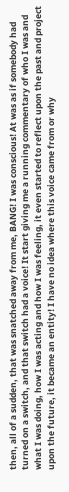then, all of a sudden, that was snatched away from me, BANG! I was conscious! At was as if somebody had turned on a switch, and that switch had a voice! It start giving me a running commentary of who I was and what I was doing, how I was acting and how I was feeling, it even started to reflect upon the past and project upon the future, it became an entity! I have no idea where this voice came from or why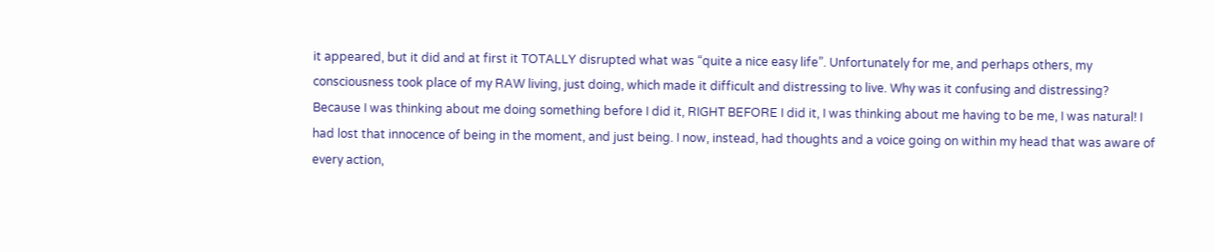it appeared, but it did and at first it TOTALLY disrupted what was “quite a nice easy life”. Unfortunately for me, and perhaps others, my consciousness took place of my RAW living, just doing, which made it difficult and distressing to live. Why was it confusing and distressing? Because I was thinking about me doing something before I did it, RIGHT BEFORE I did it, I was thinking about me having to be me, I was natural! I had lost that innocence of being in the moment, and just being. I now, instead, had thoughts and a voice going on within my head that was aware of every action,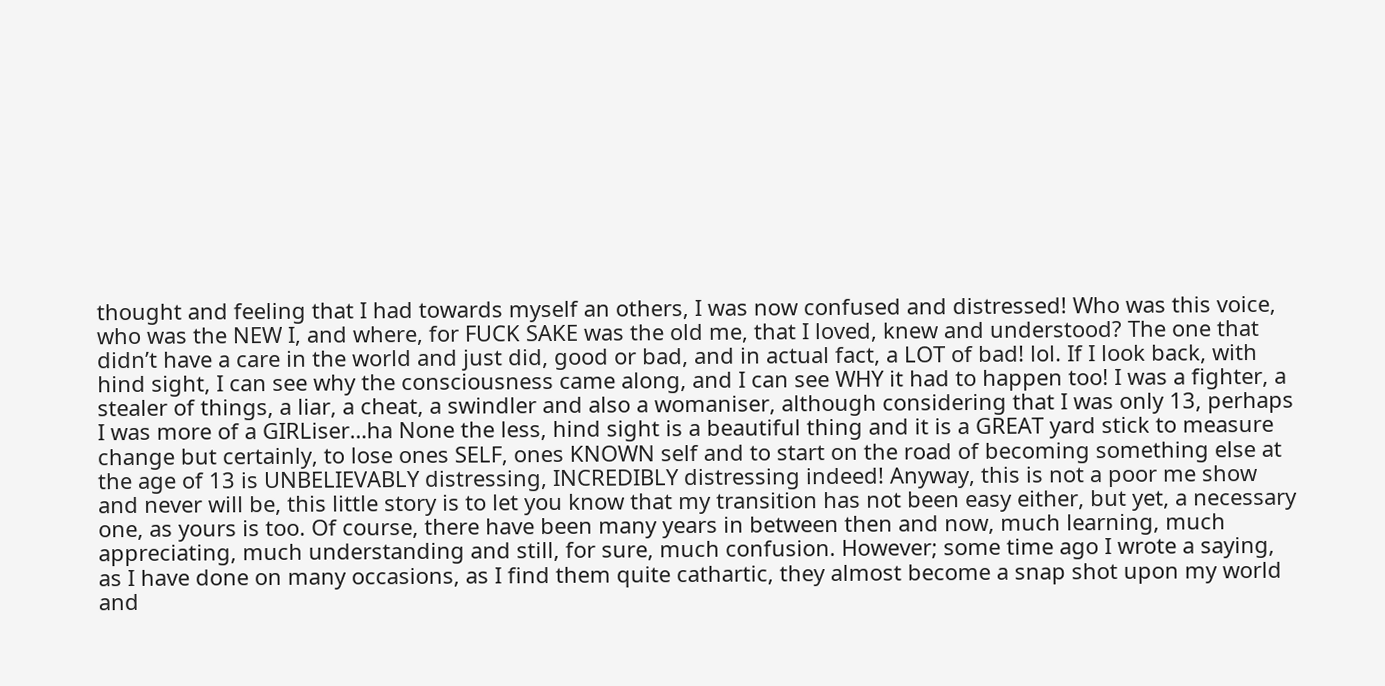thought and feeling that I had towards myself an others, I was now confused and distressed! Who was this voice, who was the NEW I, and where, for FUCK SAKE was the old me, that I loved, knew and understood? The one that didn’t have a care in the world and just did, good or bad, and in actual fact, a LOT of bad! lol. If I look back, with hind sight, I can see why the consciousness came along, and I can see WHY it had to happen too! I was a fighter, a stealer of things, a liar, a cheat, a swindler and also a womaniser, although considering that I was only 13, perhaps I was more of a GIRLiser…ha None the less, hind sight is a beautiful thing and it is a GREAT yard stick to measure change but certainly, to lose ones SELF, ones KNOWN self and to start on the road of becoming something else at the age of 13 is UNBELIEVABLY distressing, INCREDIBLY distressing indeed! Anyway, this is not a poor me show and never will be, this little story is to let you know that my transition has not been easy either, but yet, a necessary one, as yours is too. Of course, there have been many years in between then and now, much learning, much appreciating, much understanding and still, for sure, much confusion. However; some time ago I wrote a saying, as I have done on many occasions, as I find them quite cathartic, they almost become a snap shot upon my world and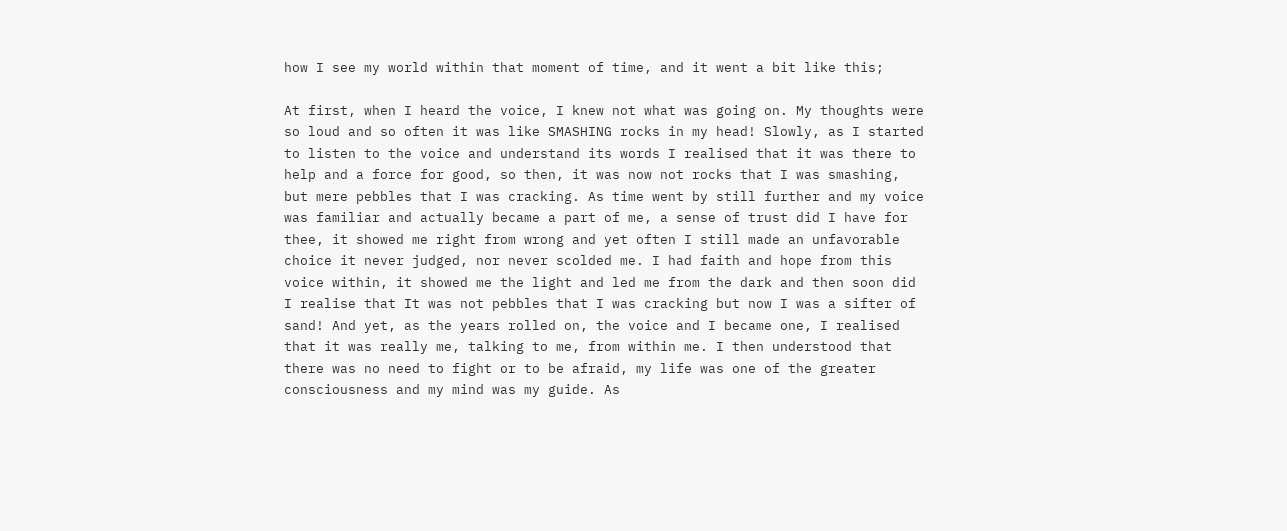how I see my world within that moment of time, and it went a bit like this;

At first, when I heard the voice, I knew not what was going on. My thoughts were so loud and so often it was like SMASHING rocks in my head! Slowly, as I started to listen to the voice and understand its words I realised that it was there to help and a force for good, so then, it was now not rocks that I was smashing, but mere pebbles that I was cracking. As time went by still further and my voice was familiar and actually became a part of me, a sense of trust did I have for thee, it showed me right from wrong and yet often I still made an unfavorable choice it never judged, nor never scolded me. I had faith and hope from this voice within, it showed me the light and led me from the dark and then soon did I realise that It was not pebbles that I was cracking but now I was a sifter of sand! And yet, as the years rolled on, the voice and I became one, I realised that it was really me, talking to me, from within me. I then understood that there was no need to fight or to be afraid, my life was one of the greater consciousness and my mind was my guide. As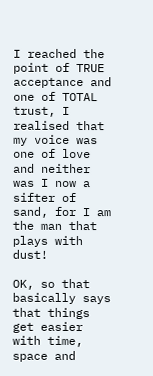I reached the point of TRUE acceptance and one of TOTAL trust, I realised that my voice was one of love and neither was I now a sifter of sand, for I am the man that plays with dust!

OK, so that basically says that things get easier with time, space and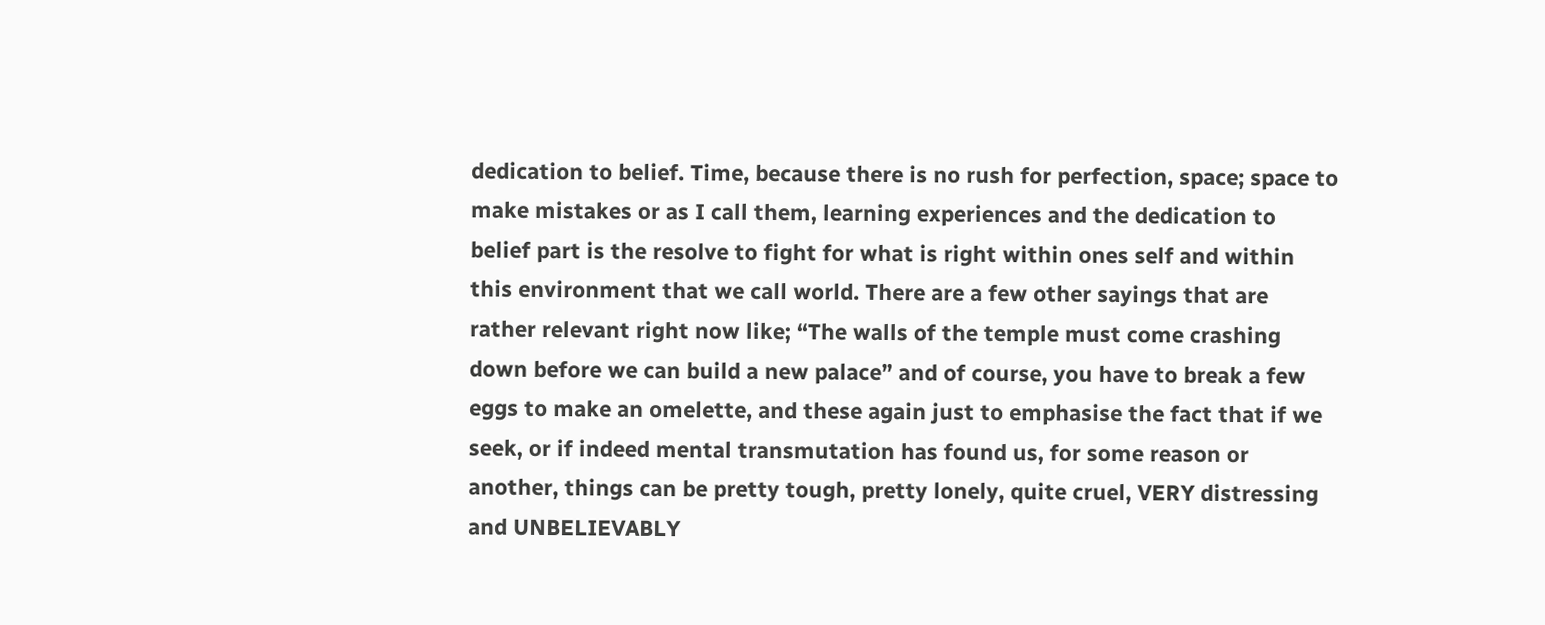dedication to belief. Time, because there is no rush for perfection, space; space to make mistakes or as I call them, learning experiences and the dedication to belief part is the resolve to fight for what is right within ones self and within this environment that we call world. There are a few other sayings that are rather relevant right now like; “The walls of the temple must come crashing down before we can build a new palace” and of course, you have to break a few eggs to make an omelette, and these again just to emphasise the fact that if we seek, or if indeed mental transmutation has found us, for some reason or another, things can be pretty tough, pretty lonely, quite cruel, VERY distressing and UNBELIEVABLY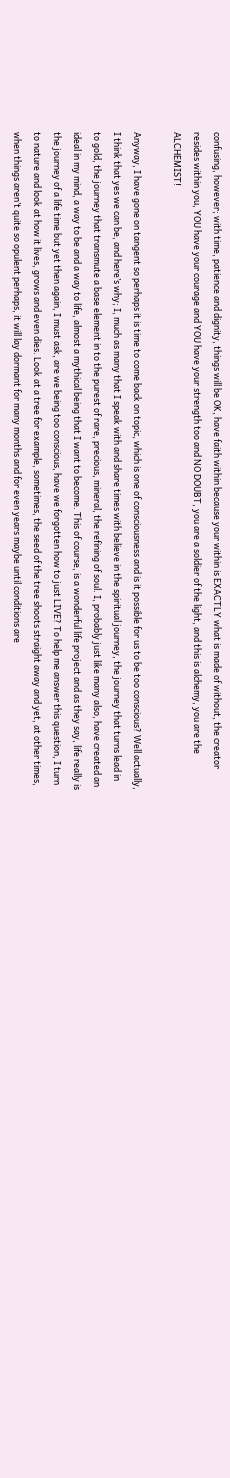confusing, however; with time, patience and dignity, things will be OK, have faith within because your within is EXACTLY what is made of without, the creator resides within you, YOU have your courage and YOU have your strength too and NO DOUBT, you are a soldier of the light, and this is alchemy, you are the ALCHEMIST!

Anyway, I have gone on tangent so perhaps it is time to come back on topic, which is one of consciousness and is it possible for us to be too conscious? Well actually, I think that yes we can be, and here’s why; I, much as many that I speak with and share times with believe in the spiritual journey, the journey that turns lead in to gold, the journey that transmute a base element in to the purest of rare, precious, mineral, the refining of soul. I, probably just like many also, have created an ideal in my mind, a way to be and a way to life, almost a mythical being that I want to become. This of course, is a wonderful life project and as they say, life really is the journey of a life time but yet then again, I must ask, are we being too conscious, have we forgotten how to just LIVE? To help me answer this question, I turn to nature and look at how it lives, grows and even dies. Look at a tree for example, sometimes, the seed of the tree shoots straight away and yet, at other times, when things aren’t quite so opulent perhaps, it will lay dormant for many months and for even years maybe until conditions are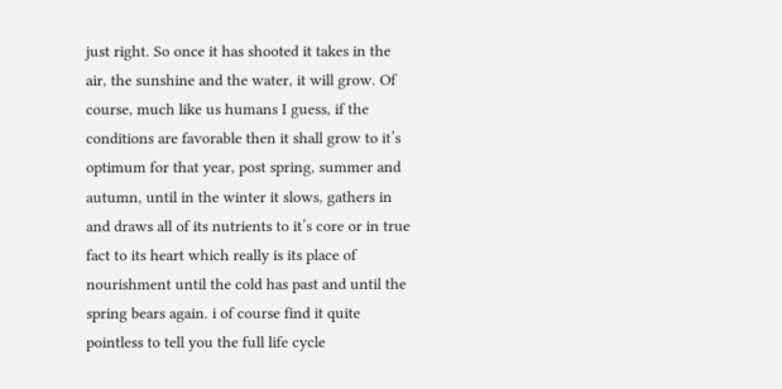just right. So once it has shooted it takes in the air, the sunshine and the water, it will grow. Of course, much like us humans I guess, if the conditions are favorable then it shall grow to it’s optimum for that year, post spring, summer and autumn, until in the winter it slows, gathers in and draws all of its nutrients to it’s core or in true fact to its heart which really is its place of nourishment until the cold has past and until the spring bears again. i of course find it quite pointless to tell you the full life cycle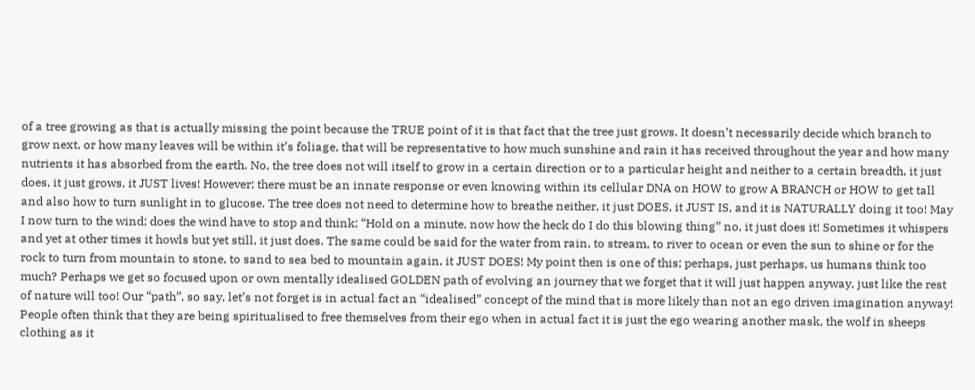of a tree growing as that is actually missing the point because the TRUE point of it is that fact that the tree just grows. It doesn’t necessarily decide which branch to grow next, or how many leaves will be within it’s foliage, that will be representative to how much sunshine and rain it has received throughout the year and how many nutrients it has absorbed from the earth. No, the tree does not will itself to grow in a certain direction or to a particular height and neither to a certain breadth, it just does, it just grows, it JUST lives! However; there must be an innate response or even knowing within its cellular DNA on HOW to grow A BRANCH or HOW to get tall and also how to turn sunlight in to glucose. The tree does not need to determine how to breathe neither, it just DOES, it JUST IS, and it is NATURALLY doing it too! May I now turn to the wind; does the wind have to stop and think; “Hold on a minute, now how the heck do I do this blowing thing” no, it just does it! Sometimes it whispers and yet at other times it howls but yet still, it just does. The same could be said for the water from rain, to stream, to river to ocean or even the sun to shine or for the rock to turn from mountain to stone, to sand to sea bed to mountain again, it JUST DOES! My point then is one of this; perhaps, just perhaps, us humans think too much? Perhaps we get so focused upon or own mentally idealised GOLDEN path of evolving an journey that we forget that it will just happen anyway, just like the rest of nature will too! Our “path”, so say, let’s not forget is in actual fact an “idealised” concept of the mind that is more likely than not an ego driven imagination anyway! People often think that they are being spiritualised to free themselves from their ego when in actual fact it is just the ego wearing another mask, the wolf in sheeps clothing as it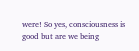were! So yes, consciousness is good but are we being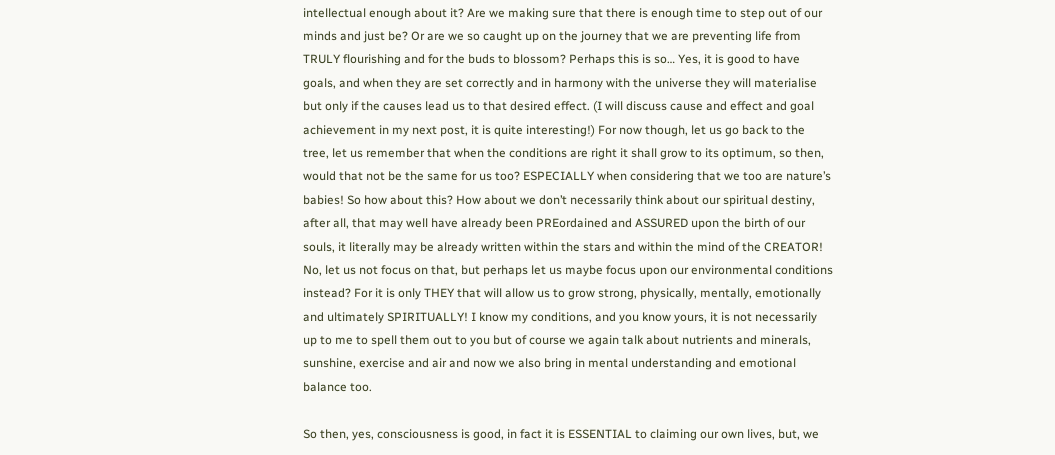intellectual enough about it? Are we making sure that there is enough time to step out of our minds and just be? Or are we so caught up on the journey that we are preventing life from TRULY flourishing and for the buds to blossom? Perhaps this is so… Yes, it is good to have goals, and when they are set correctly and in harmony with the universe they will materialise but only if the causes lead us to that desired effect. (I will discuss cause and effect and goal achievement in my next post, it is quite interesting!) For now though, let us go back to the tree, let us remember that when the conditions are right it shall grow to its optimum, so then, would that not be the same for us too? ESPECIALLY when considering that we too are nature’s babies! So how about this? How about we don’t necessarily think about our spiritual destiny, after all, that may well have already been PREordained and ASSURED upon the birth of our souls, it literally may be already written within the stars and within the mind of the CREATOR! No, let us not focus on that, but perhaps let us maybe focus upon our environmental conditions instead? For it is only THEY that will allow us to grow strong, physically, mentally, emotionally and ultimately SPIRITUALLY! I know my conditions, and you know yours, it is not necessarily up to me to spell them out to you but of course we again talk about nutrients and minerals, sunshine, exercise and air and now we also bring in mental understanding and emotional balance too.

So then, yes, consciousness is good, in fact it is ESSENTIAL to claiming our own lives, but, we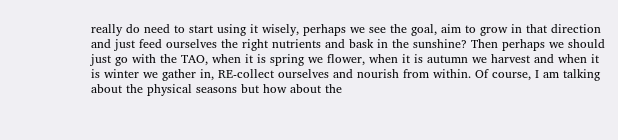really do need to start using it wisely, perhaps we see the goal, aim to grow in that direction and just feed ourselves the right nutrients and bask in the sunshine? Then perhaps we should just go with the TAO, when it is spring we flower, when it is autumn we harvest and when it is winter we gather in, RE-collect ourselves and nourish from within. Of course, I am talking about the physical seasons but how about the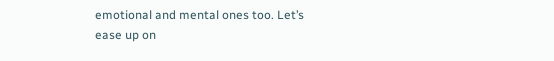emotional and mental ones too. Let’s ease up on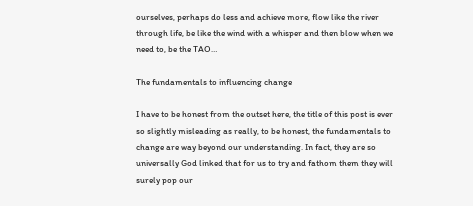ourselves, perhaps do less and achieve more, flow like the river through life, be like the wind with a whisper and then blow when we need to, be the TAO…

The fundamentals to influencing change

I have to be honest from the outset here, the title of this post is ever so slightly misleading as really, to be honest, the fundamentals to change are way beyond our understanding. In fact, they are so universally God linked that for us to try and fathom them they will surely pop our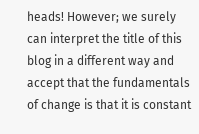heads! However; we surely can interpret the title of this blog in a different way and accept that the fundamentals of change is that it is constant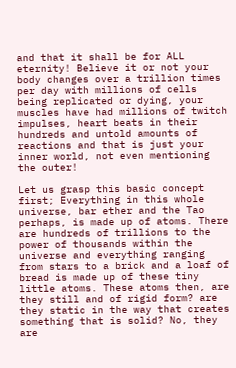and that it shall be for ALL eternity! Believe it or not your body changes over a trillion times per day with millions of cells being replicated or dying, your muscles have had millions of twitch impulses, heart beats in their hundreds and untold amounts of reactions and that is just your inner world, not even mentioning the outer!

Let us grasp this basic concept first; Everything in this whole universe, bar ether and the Tao perhaps, is made up of atoms. There are hundreds of trillions to the power of thousands within the universe and everything ranging from stars to a brick and a loaf of bread is made up of these tiny little atoms. These atoms then, are they still and of rigid form? are they static in the way that creates something that is solid? No, they are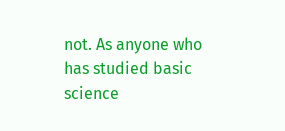not. As anyone who has studied basic science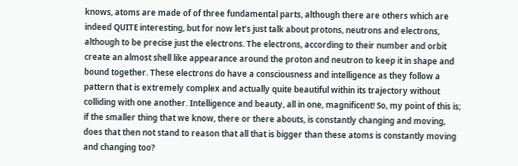knows, atoms are made of of three fundamental parts, although there are others which are indeed QUITE interesting, but for now let’s just talk about protons, neutrons and electrons, although to be precise just the electrons. The electrons, according to their number and orbit create an almost shell like appearance around the proton and neutron to keep it in shape and bound together. These electrons do have a consciousness and intelligence as they follow a pattern that is extremely complex and actually quite beautiful within its trajectory without colliding with one another. Intelligence and beauty, all in one, magnificent! So, my point of this is; if the smaller thing that we know, there or there abouts, is constantly changing and moving, does that then not stand to reason that all that is bigger than these atoms is constantly moving and changing too?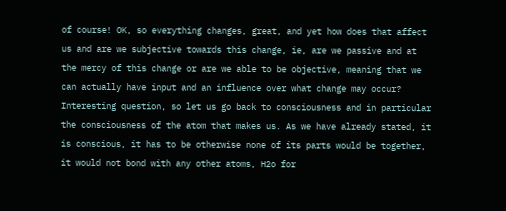of course! OK, so everything changes, great, and yet how does that affect us and are we subjective towards this change, ie, are we passive and at the mercy of this change or are we able to be objective, meaning that we can actually have input and an influence over what change may occur? Interesting question, so let us go back to consciousness and in particular the consciousness of the atom that makes us. As we have already stated, it is conscious, it has to be otherwise none of its parts would be together, it would not bond with any other atoms, H2o for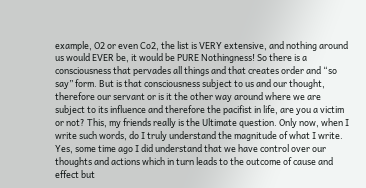example, O2 or even Co2, the list is VERY extensive, and nothing around us would EVER be, it would be PURE Nothingness! So there is a consciousness that pervades all things and that creates order and “so say” form. But is that consciousness subject to us and our thought, therefore our servant or is it the other way around where we are subject to its influence and therefore the pacifist in life, are you a victim or not? This, my friends really is the Ultimate question. Only now, when I write such words, do I truly understand the magnitude of what I write. Yes, some time ago I did understand that we have control over our thoughts and actions which in turn leads to the outcome of cause and effect but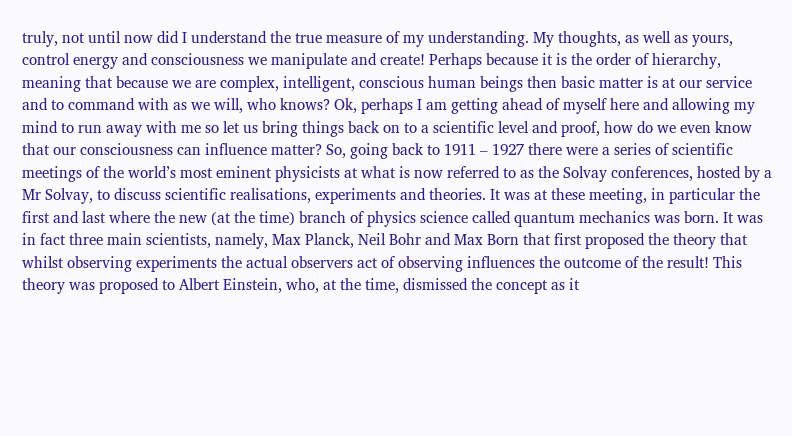truly, not until now did I understand the true measure of my understanding. My thoughts, as well as yours, control energy and consciousness we manipulate and create! Perhaps because it is the order of hierarchy, meaning that because we are complex, intelligent, conscious human beings then basic matter is at our service and to command with as we will, who knows? Ok, perhaps I am getting ahead of myself here and allowing my mind to run away with me so let us bring things back on to a scientific level and proof, how do we even know that our consciousness can influence matter? So, going back to 1911 – 1927 there were a series of scientific meetings of the world’s most eminent physicists at what is now referred to as the Solvay conferences, hosted by a Mr Solvay, to discuss scientific realisations, experiments and theories. It was at these meeting, in particular the first and last where the new (at the time) branch of physics science called quantum mechanics was born. It was in fact three main scientists, namely, Max Planck, Neil Bohr and Max Born that first proposed the theory that whilst observing experiments the actual observers act of observing influences the outcome of the result! This theory was proposed to Albert Einstein, who, at the time, dismissed the concept as it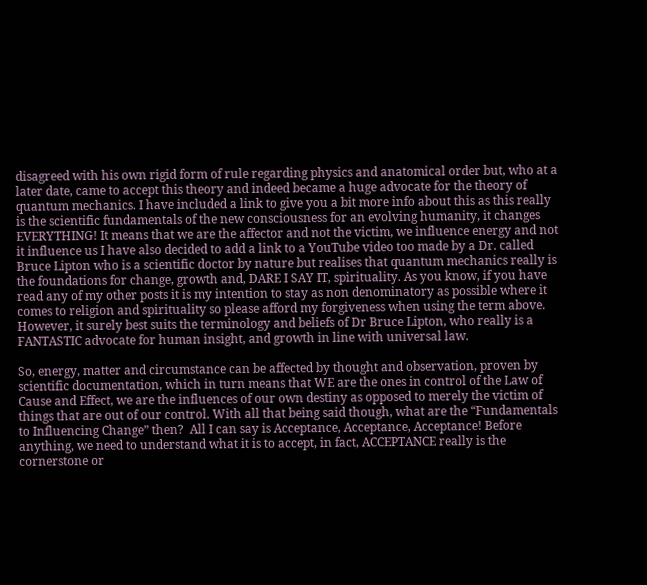disagreed with his own rigid form of rule regarding physics and anatomical order but, who at a later date, came to accept this theory and indeed became a huge advocate for the theory of quantum mechanics. I have included a link to give you a bit more info about this as this really is the scientific fundamentals of the new consciousness for an evolving humanity, it changes EVERYTHING! It means that we are the affector and not the victim, we influence energy and not it influence us I have also decided to add a link to a YouTube video too made by a Dr. called Bruce Lipton who is a scientific doctor by nature but realises that quantum mechanics really is the foundations for change, growth and, DARE I SAY IT, spirituality. As you know, if you have read any of my other posts it is my intention to stay as non denominatory as possible where it comes to religion and spirituality so please afford my forgiveness when using the term above. However, it surely best suits the terminology and beliefs of Dr Bruce Lipton, who really is a FANTASTIC advocate for human insight, and growth in line with universal law.

So, energy, matter and circumstance can be affected by thought and observation, proven by scientific documentation, which in turn means that WE are the ones in control of the Law of Cause and Effect, we are the influences of our own destiny as opposed to merely the victim of things that are out of our control. With all that being said though, what are the “Fundamentals to Influencing Change” then?  All I can say is Acceptance, Acceptance, Acceptance! Before anything, we need to understand what it is to accept, in fact, ACCEPTANCE really is the cornerstone or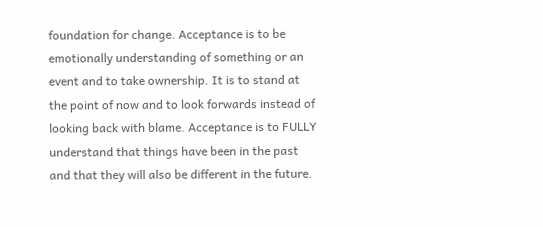foundation for change. Acceptance is to be emotionally understanding of something or an event and to take ownership. It is to stand at the point of now and to look forwards instead of looking back with blame. Acceptance is to FULLY understand that things have been in the past and that they will also be different in the future.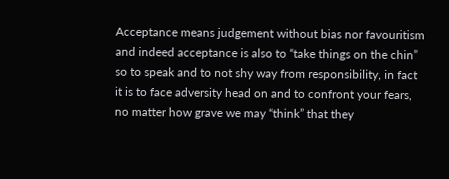Acceptance means judgement without bias nor favouritism and indeed acceptance is also to “take things on the chin” so to speak and to not shy way from responsibility, in fact it is to face adversity head on and to confront your fears, no matter how grave we may “think” that they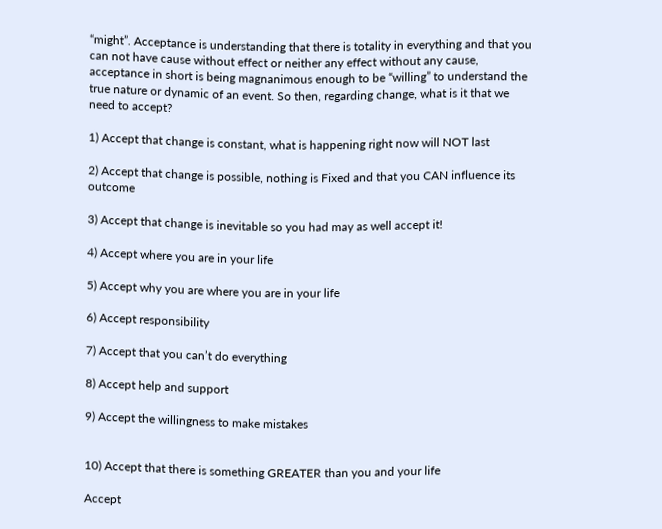“might”. Acceptance is understanding that there is totality in everything and that you can not have cause without effect or neither any effect without any cause, acceptance in short is being magnanimous enough to be “willing” to understand the true nature or dynamic of an event. So then, regarding change, what is it that we need to accept?

1) Accept that change is constant, what is happening right now will NOT last

2) Accept that change is possible, nothing is Fixed and that you CAN influence its outcome

3) Accept that change is inevitable so you had may as well accept it!

4) Accept where you are in your life

5) Accept why you are where you are in your life

6) Accept responsibility

7) Accept that you can’t do everything

8) Accept help and support

9) Accept the willingness to make mistakes


10) Accept that there is something GREATER than you and your life

Accept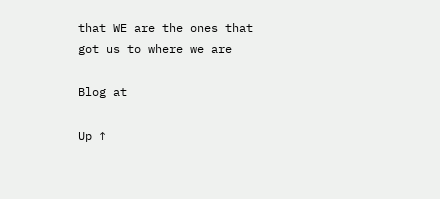that WE are the ones that got us to where we are

Blog at

Up ↑